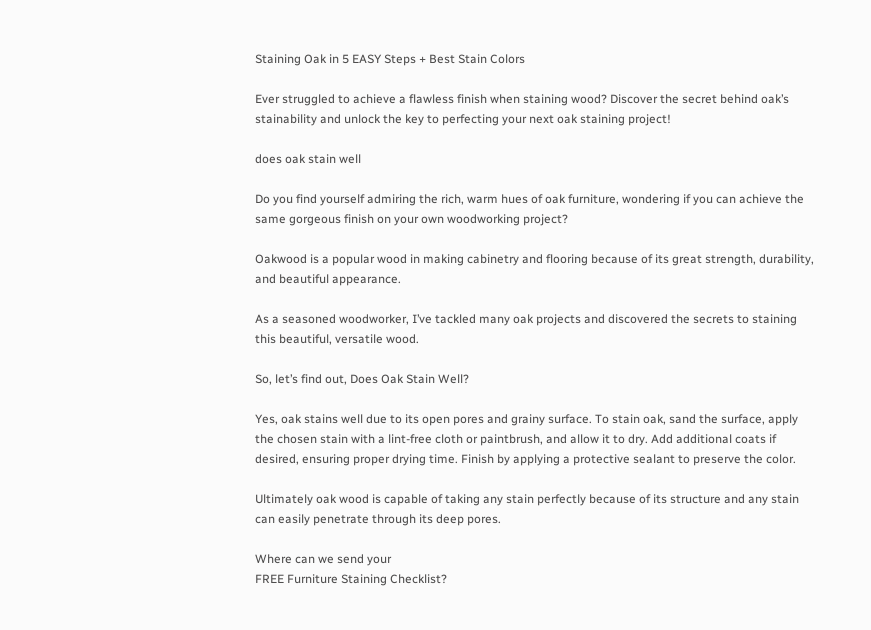Staining Oak in 5 EASY Steps + Best Stain Colors

Ever struggled to achieve a flawless finish when staining wood? Discover the secret behind oak’s stainability and unlock the key to perfecting your next oak staining project!

does oak stain well

Do you find yourself admiring the rich, warm hues of oak furniture, wondering if you can achieve the same gorgeous finish on your own woodworking project?

Oakwood is a popular wood in making cabinetry and flooring because of its great strength, durability, and beautiful appearance.

As a seasoned woodworker, I’ve tackled many oak projects and discovered the secrets to staining this beautiful, versatile wood.

So, let’s find out, Does Oak Stain Well?

Yes, oak stains well due to its open pores and grainy surface. To stain oak, sand the surface, apply the chosen stain with a lint-free cloth or paintbrush, and allow it to dry. Add additional coats if desired, ensuring proper drying time. Finish by applying a protective sealant to preserve the color.

Ultimately oak wood is capable of taking any stain perfectly because of its structure and any stain can easily penetrate through its deep pores.

Where can we send your
FREE Furniture Staining Checklist?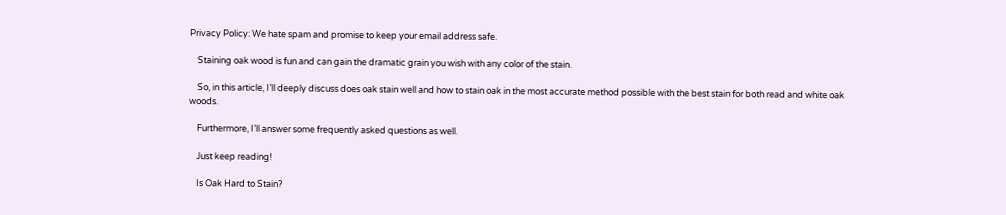Privacy Policy: We hate spam and promise to keep your email address safe.

    Staining oak wood is fun and can gain the dramatic grain you wish with any color of the stain.

    So, in this article, I’ll deeply discuss does oak stain well and how to stain oak in the most accurate method possible with the best stain for both read and white oak woods.

    Furthermore, I’ll answer some frequently asked questions as well.

    Just keep reading!

    Is Oak Hard to Stain?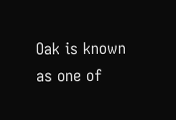Oak is known as one of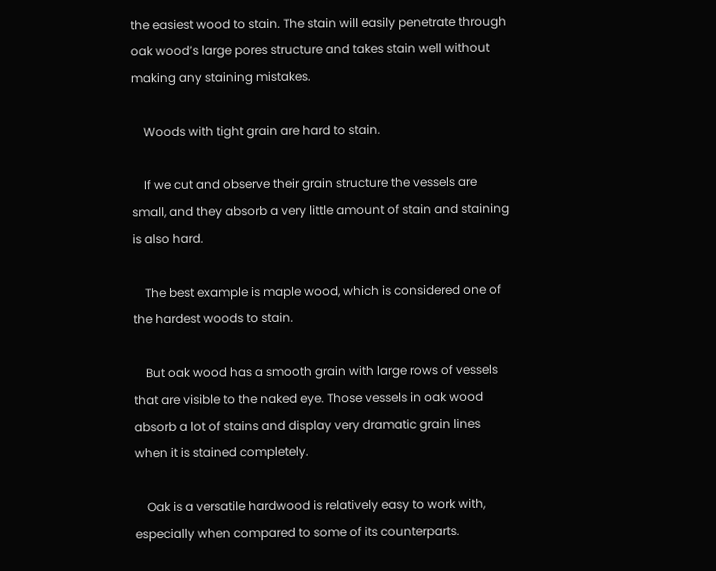the easiest wood to stain. The stain will easily penetrate through oak wood’s large pores structure and takes stain well without making any staining mistakes.

    Woods with tight grain are hard to stain.

    If we cut and observe their grain structure the vessels are small, and they absorb a very little amount of stain and staining is also hard.

    The best example is maple wood, which is considered one of the hardest woods to stain.

    But oak wood has a smooth grain with large rows of vessels that are visible to the naked eye. Those vessels in oak wood absorb a lot of stains and display very dramatic grain lines when it is stained completely.

    Oak is a versatile hardwood is relatively easy to work with, especially when compared to some of its counterparts.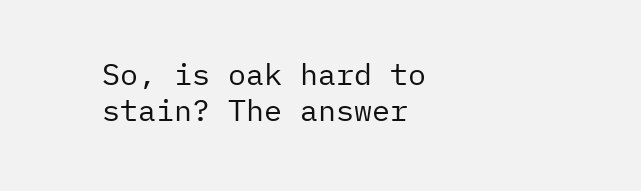So, is oak hard to stain? The answer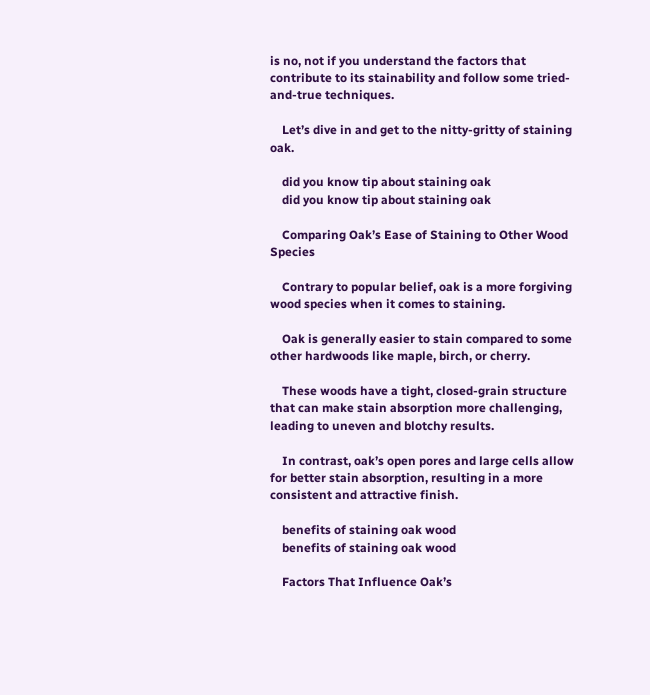is no, not if you understand the factors that contribute to its stainability and follow some tried-and-true techniques.

    Let’s dive in and get to the nitty-gritty of staining oak.

    did you know tip about staining oak
    did you know tip about staining oak

    Comparing Oak’s Ease of Staining to Other Wood Species

    Contrary to popular belief, oak is a more forgiving wood species when it comes to staining.

    Oak is generally easier to stain compared to some other hardwoods like maple, birch, or cherry.

    These woods have a tight, closed-grain structure that can make stain absorption more challenging, leading to uneven and blotchy results.

    In contrast, oak’s open pores and large cells allow for better stain absorption, resulting in a more consistent and attractive finish.

    benefits of staining oak wood
    benefits of staining oak wood

    Factors That Influence Oak’s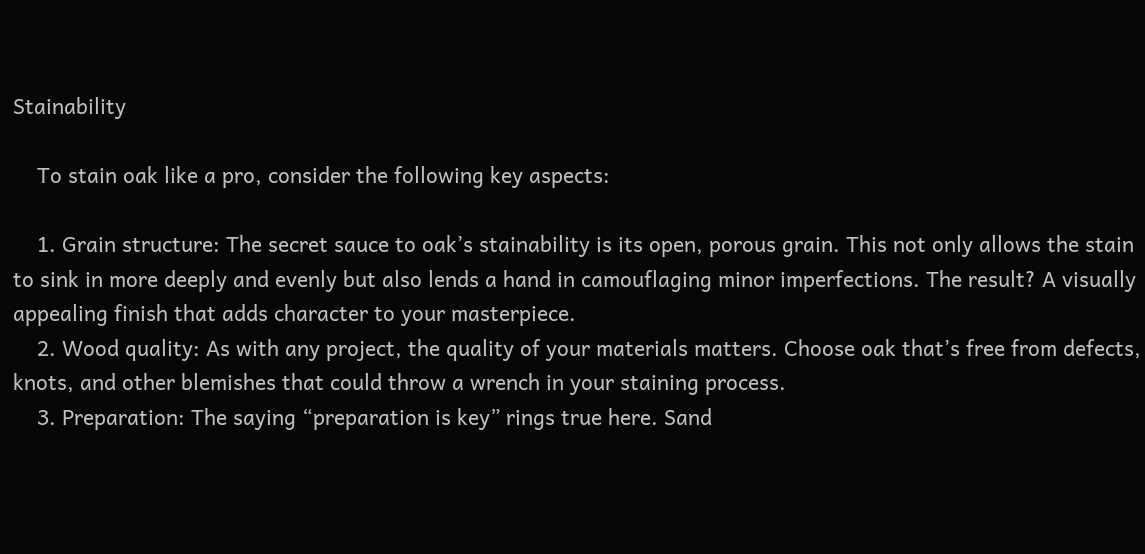Stainability

    To stain oak like a pro, consider the following key aspects:

    1. Grain structure: The secret sauce to oak’s stainability is its open, porous grain. This not only allows the stain to sink in more deeply and evenly but also lends a hand in camouflaging minor imperfections. The result? A visually appealing finish that adds character to your masterpiece.
    2. Wood quality: As with any project, the quality of your materials matters. Choose oak that’s free from defects, knots, and other blemishes that could throw a wrench in your staining process.
    3. Preparation: The saying “preparation is key” rings true here. Sand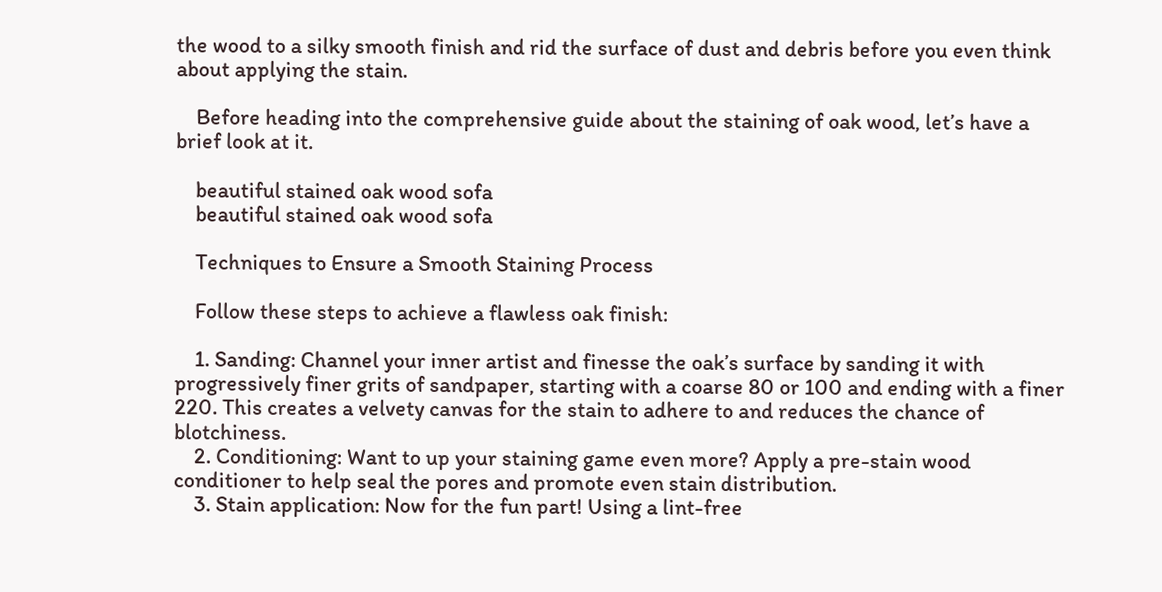the wood to a silky smooth finish and rid the surface of dust and debris before you even think about applying the stain.

    Before heading into the comprehensive guide about the staining of oak wood, let’s have a brief look at it.

    beautiful stained oak wood sofa
    beautiful stained oak wood sofa

    Techniques to Ensure a Smooth Staining Process

    Follow these steps to achieve a flawless oak finish:

    1. Sanding: Channel your inner artist and finesse the oak’s surface by sanding it with progressively finer grits of sandpaper, starting with a coarse 80 or 100 and ending with a finer 220. This creates a velvety canvas for the stain to adhere to and reduces the chance of blotchiness.
    2. Conditioning: Want to up your staining game even more? Apply a pre-stain wood conditioner to help seal the pores and promote even stain distribution.
    3. Stain application: Now for the fun part! Using a lint-free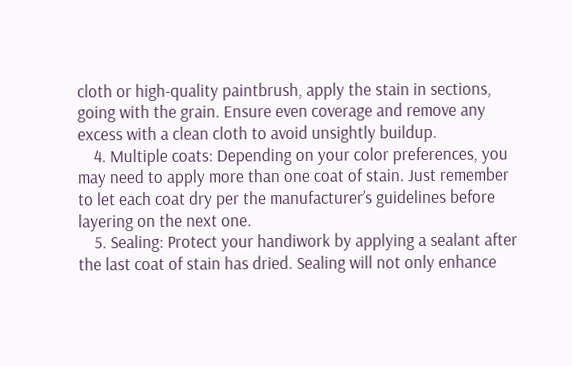cloth or high-quality paintbrush, apply the stain in sections, going with the grain. Ensure even coverage and remove any excess with a clean cloth to avoid unsightly buildup.
    4. Multiple coats: Depending on your color preferences, you may need to apply more than one coat of stain. Just remember to let each coat dry per the manufacturer’s guidelines before layering on the next one.
    5. Sealing: Protect your handiwork by applying a sealant after the last coat of stain has dried. Sealing will not only enhance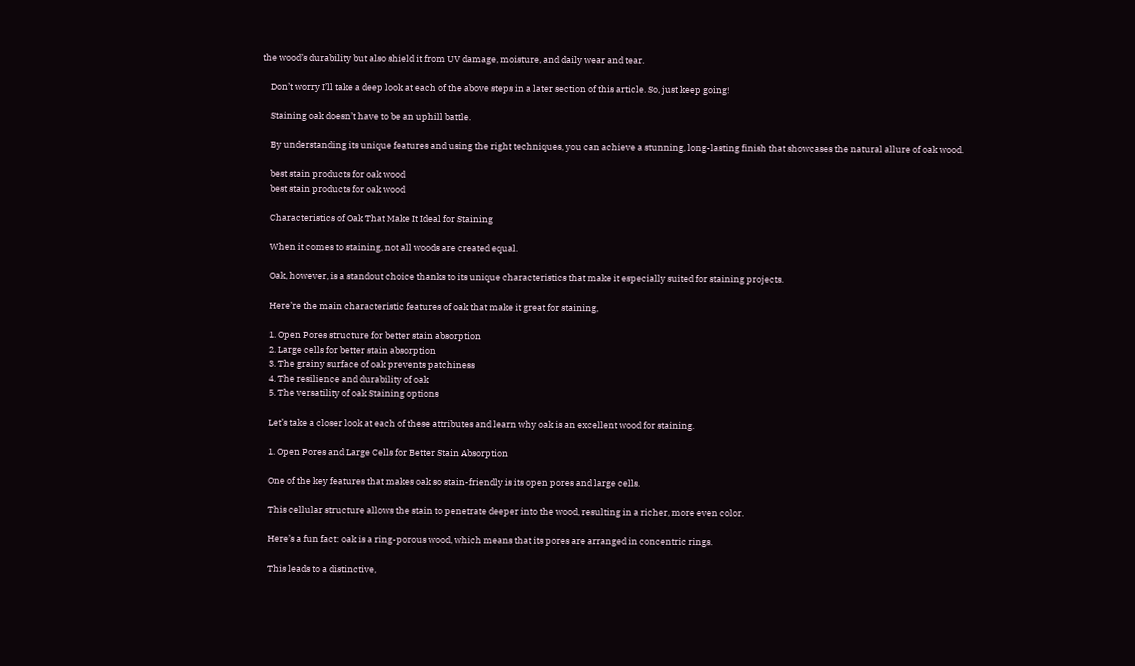the wood’s durability but also shield it from UV damage, moisture, and daily wear and tear.

    Don’t worry I’ll take a deep look at each of the above steps in a later section of this article. So, just keep going!

    Staining oak doesn’t have to be an uphill battle.

    By understanding its unique features and using the right techniques, you can achieve a stunning, long-lasting finish that showcases the natural allure of oak wood.

    best stain products for oak wood
    best stain products for oak wood

    Characteristics of Oak That Make It Ideal for Staining

    When it comes to staining, not all woods are created equal.

    Oak, however, is a standout choice thanks to its unique characteristics that make it especially suited for staining projects.

    Here’re the main characteristic features of oak that make it great for staining,

    1. Open Pores structure for better stain absorption
    2. Large cells for better stain absorption
    3. The grainy surface of oak prevents patchiness
    4. The resilience and durability of oak
    5. The versatility of oak Staining options

    Let’s take a closer look at each of these attributes and learn why oak is an excellent wood for staining.

    1. Open Pores and Large Cells for Better Stain Absorption

    One of the key features that makes oak so stain-friendly is its open pores and large cells.

    This cellular structure allows the stain to penetrate deeper into the wood, resulting in a richer, more even color.

    Here’s a fun fact: oak is a ring-porous wood, which means that its pores are arranged in concentric rings.

    This leads to a distinctive,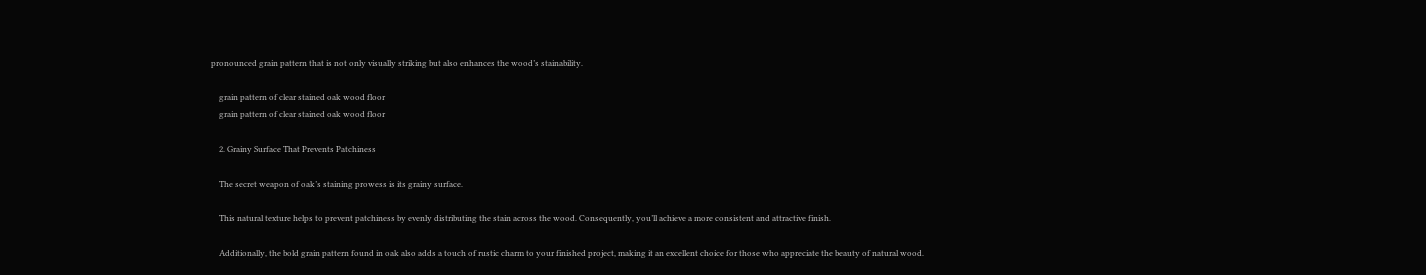pronounced grain pattern that is not only visually striking but also enhances the wood’s stainability.

    grain pattern of clear stained oak wood floor
    grain pattern of clear stained oak wood floor

    2. Grainy Surface That Prevents Patchiness

    The secret weapon of oak’s staining prowess is its grainy surface.

    This natural texture helps to prevent patchiness by evenly distributing the stain across the wood. Consequently, you’ll achieve a more consistent and attractive finish.

    Additionally, the bold grain pattern found in oak also adds a touch of rustic charm to your finished project, making it an excellent choice for those who appreciate the beauty of natural wood.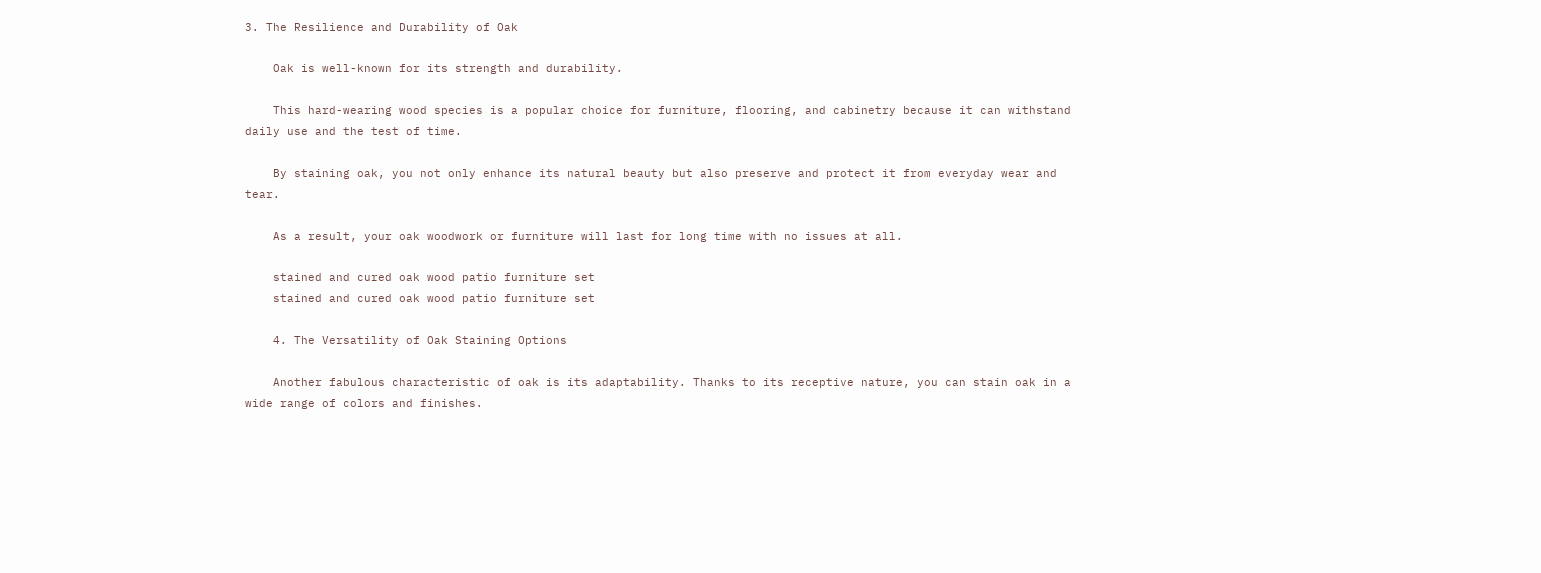3. The Resilience and Durability of Oak

    Oak is well-known for its strength and durability.

    This hard-wearing wood species is a popular choice for furniture, flooring, and cabinetry because it can withstand daily use and the test of time.

    By staining oak, you not only enhance its natural beauty but also preserve and protect it from everyday wear and tear.

    As a result, your oak woodwork or furniture will last for long time with no issues at all.

    stained and cured oak wood patio furniture set
    stained and cured oak wood patio furniture set

    4. The Versatility of Oak Staining Options

    Another fabulous characteristic of oak is its adaptability. Thanks to its receptive nature, you can stain oak in a wide range of colors and finishes.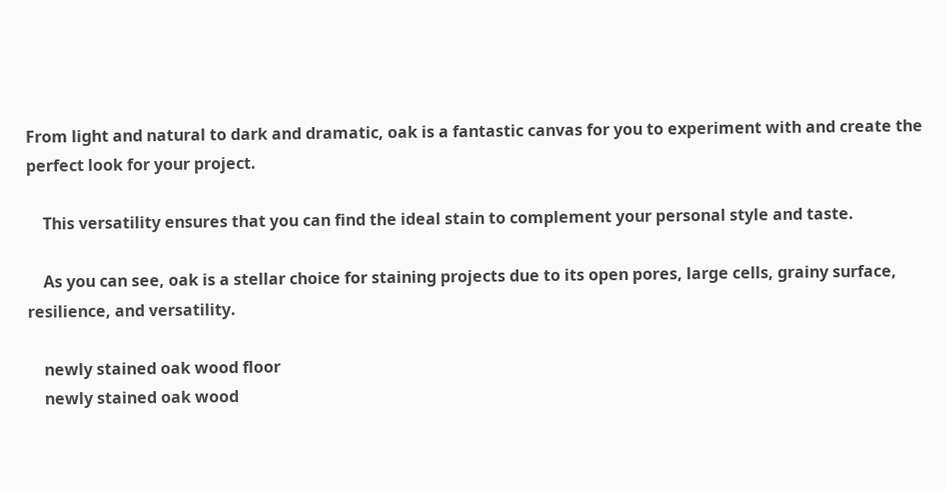From light and natural to dark and dramatic, oak is a fantastic canvas for you to experiment with and create the perfect look for your project.

    This versatility ensures that you can find the ideal stain to complement your personal style and taste.

    As you can see, oak is a stellar choice for staining projects due to its open pores, large cells, grainy surface, resilience, and versatility.

    newly stained oak wood floor
    newly stained oak wood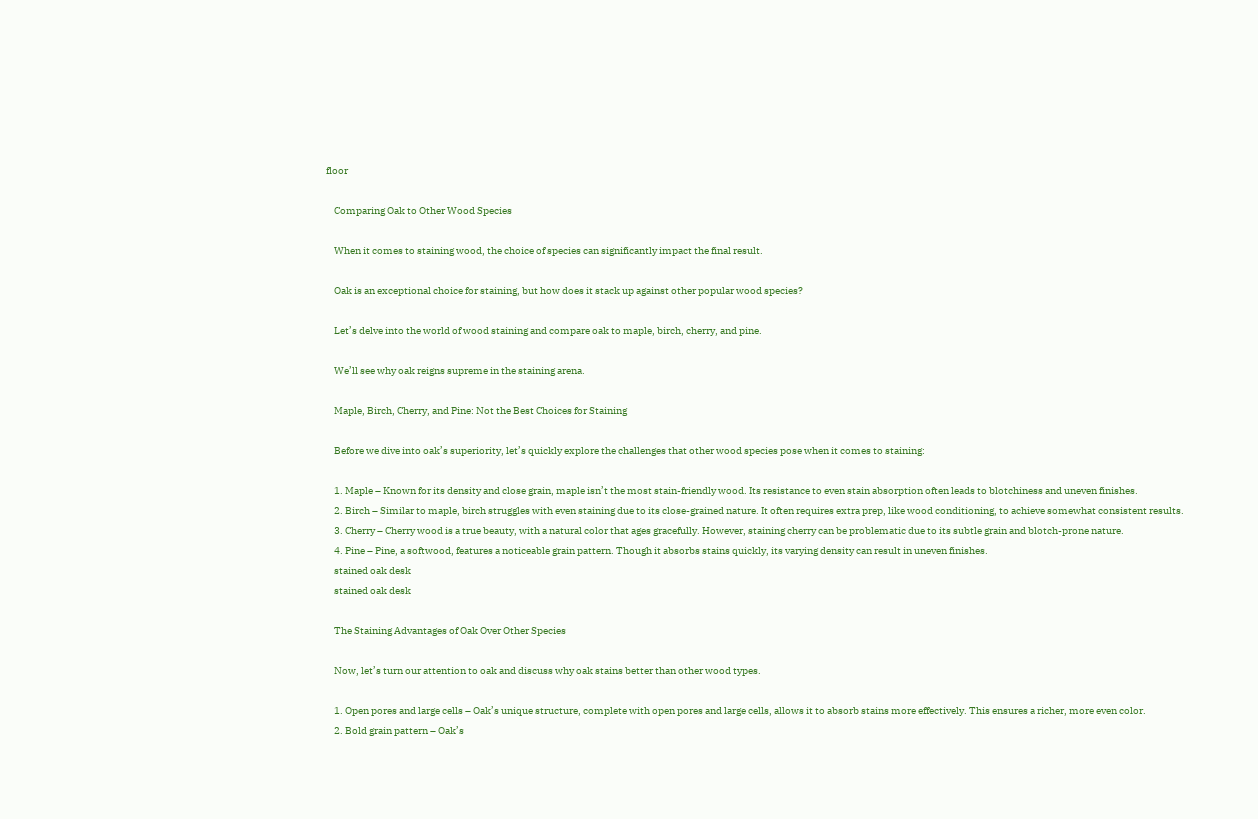floor

    Comparing Oak to Other Wood Species

    When it comes to staining wood, the choice of species can significantly impact the final result.

    Oak is an exceptional choice for staining, but how does it stack up against other popular wood species?

    Let’s delve into the world of wood staining and compare oak to maple, birch, cherry, and pine.

    We’ll see why oak reigns supreme in the staining arena.

    Maple, Birch, Cherry, and Pine: Not the Best Choices for Staining

    Before we dive into oak’s superiority, let’s quickly explore the challenges that other wood species pose when it comes to staining:

    1. Maple – Known for its density and close grain, maple isn’t the most stain-friendly wood. Its resistance to even stain absorption often leads to blotchiness and uneven finishes.
    2. Birch – Similar to maple, birch struggles with even staining due to its close-grained nature. It often requires extra prep, like wood conditioning, to achieve somewhat consistent results.
    3. Cherry – Cherry wood is a true beauty, with a natural color that ages gracefully. However, staining cherry can be problematic due to its subtle grain and blotch-prone nature.
    4. Pine – Pine, a softwood, features a noticeable grain pattern. Though it absorbs stains quickly, its varying density can result in uneven finishes.
    stained oak desk
    stained oak desk

    The Staining Advantages of Oak Over Other Species

    Now, let’s turn our attention to oak and discuss why oak stains better than other wood types.

    1. Open pores and large cells – Oak’s unique structure, complete with open pores and large cells, allows it to absorb stains more effectively. This ensures a richer, more even color.
    2. Bold grain pattern – Oak’s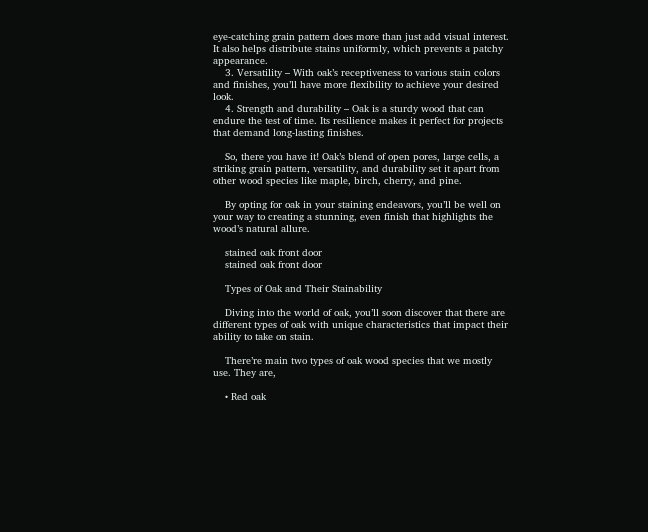eye-catching grain pattern does more than just add visual interest. It also helps distribute stains uniformly, which prevents a patchy appearance.
    3. Versatility – With oak’s receptiveness to various stain colors and finishes, you’ll have more flexibility to achieve your desired look.
    4. Strength and durability – Oak is a sturdy wood that can endure the test of time. Its resilience makes it perfect for projects that demand long-lasting finishes.

    So, there you have it! Oak’s blend of open pores, large cells, a striking grain pattern, versatility, and durability set it apart from other wood species like maple, birch, cherry, and pine.

    By opting for oak in your staining endeavors, you’ll be well on your way to creating a stunning, even finish that highlights the wood’s natural allure.

    stained oak front door
    stained oak front door

    Types of Oak and Their Stainability

    Diving into the world of oak, you’ll soon discover that there are different types of oak with unique characteristics that impact their ability to take on stain.

    There’re main two types of oak wood species that we mostly use. They are,

    • Red oak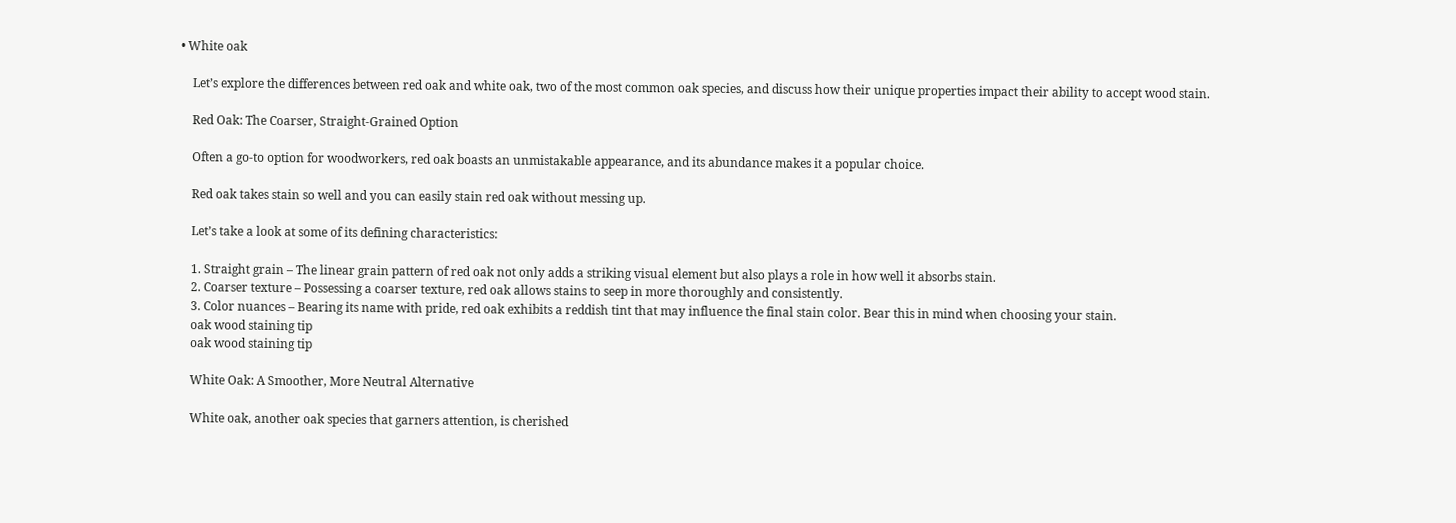• White oak

    Let’s explore the differences between red oak and white oak, two of the most common oak species, and discuss how their unique properties impact their ability to accept wood stain.

    Red Oak: The Coarser, Straight-Grained Option

    Often a go-to option for woodworkers, red oak boasts an unmistakable appearance, and its abundance makes it a popular choice.

    Red oak takes stain so well and you can easily stain red oak without messing up.

    Let’s take a look at some of its defining characteristics:

    1. Straight grain – The linear grain pattern of red oak not only adds a striking visual element but also plays a role in how well it absorbs stain.
    2. Coarser texture – Possessing a coarser texture, red oak allows stains to seep in more thoroughly and consistently.
    3. Color nuances – Bearing its name with pride, red oak exhibits a reddish tint that may influence the final stain color. Bear this in mind when choosing your stain.
    oak wood staining tip
    oak wood staining tip

    White Oak: A Smoother, More Neutral Alternative

    White oak, another oak species that garners attention, is cherished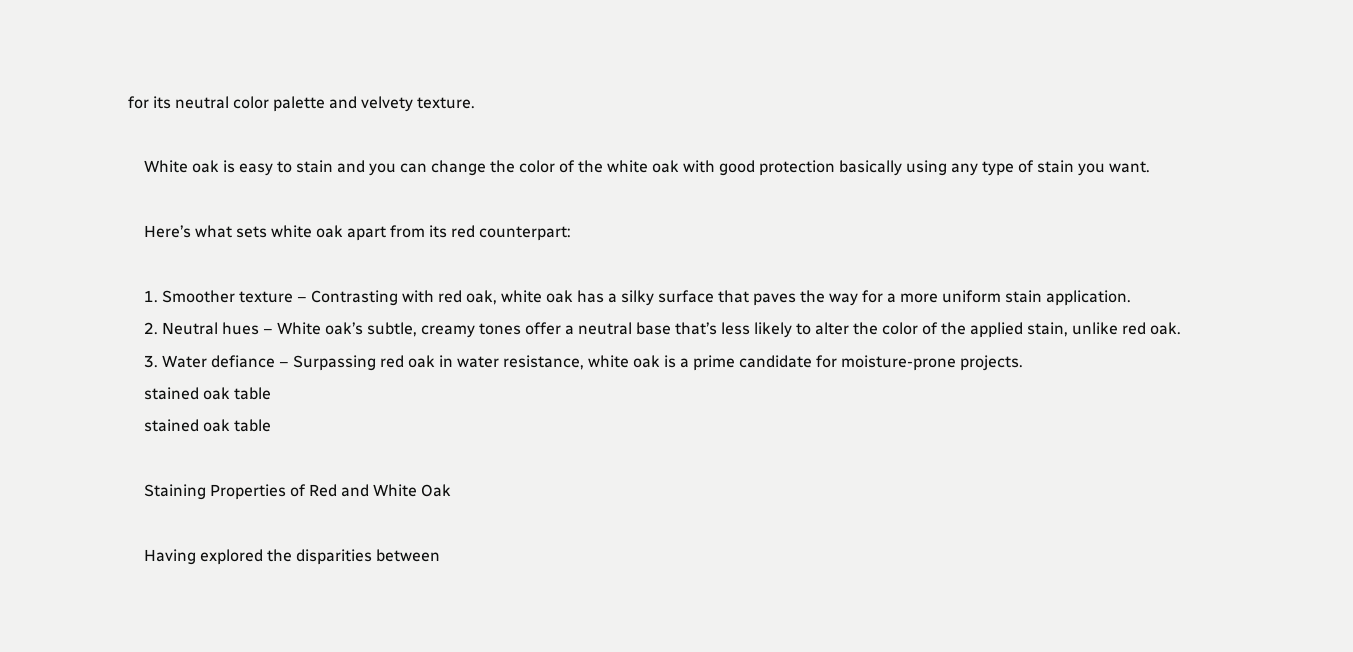for its neutral color palette and velvety texture.

    White oak is easy to stain and you can change the color of the white oak with good protection basically using any type of stain you want.

    Here’s what sets white oak apart from its red counterpart:

    1. Smoother texture – Contrasting with red oak, white oak has a silky surface that paves the way for a more uniform stain application.
    2. Neutral hues – White oak’s subtle, creamy tones offer a neutral base that’s less likely to alter the color of the applied stain, unlike red oak.
    3. Water defiance – Surpassing red oak in water resistance, white oak is a prime candidate for moisture-prone projects.
    stained oak table
    stained oak table

    Staining Properties of Red and White Oak

    Having explored the disparities between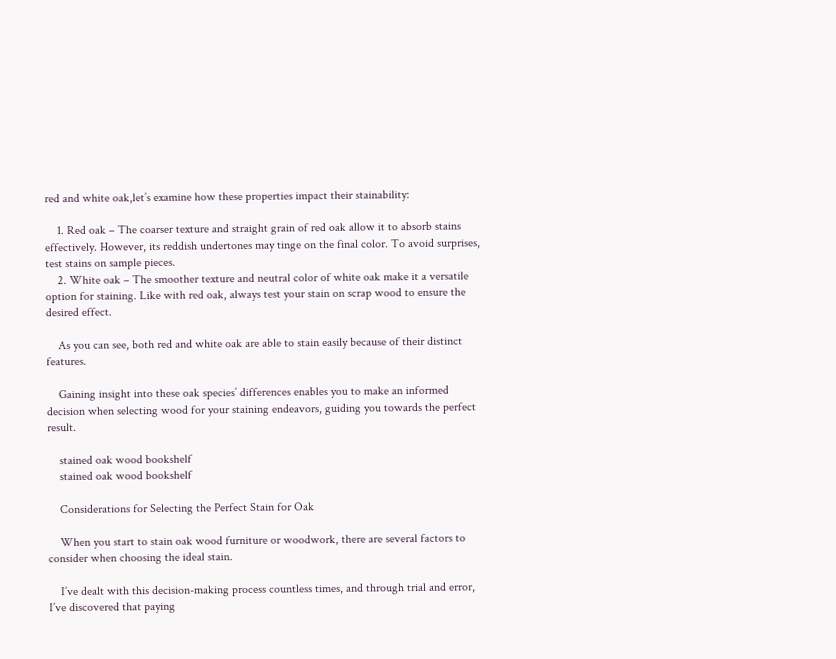red and white oak,let’s examine how these properties impact their stainability:

    1. Red oak – The coarser texture and straight grain of red oak allow it to absorb stains effectively. However, its reddish undertones may tinge on the final color. To avoid surprises, test stains on sample pieces.
    2. White oak – The smoother texture and neutral color of white oak make it a versatile option for staining. Like with red oak, always test your stain on scrap wood to ensure the desired effect.

    As you can see, both red and white oak are able to stain easily because of their distinct features.

    Gaining insight into these oak species’ differences enables you to make an informed decision when selecting wood for your staining endeavors, guiding you towards the perfect result.

    stained oak wood bookshelf
    stained oak wood bookshelf

    Considerations for Selecting the Perfect Stain for Oak

    When you start to stain oak wood furniture or woodwork, there are several factors to consider when choosing the ideal stain.

    I’ve dealt with this decision-making process countless times, and through trial and error, I’ve discovered that paying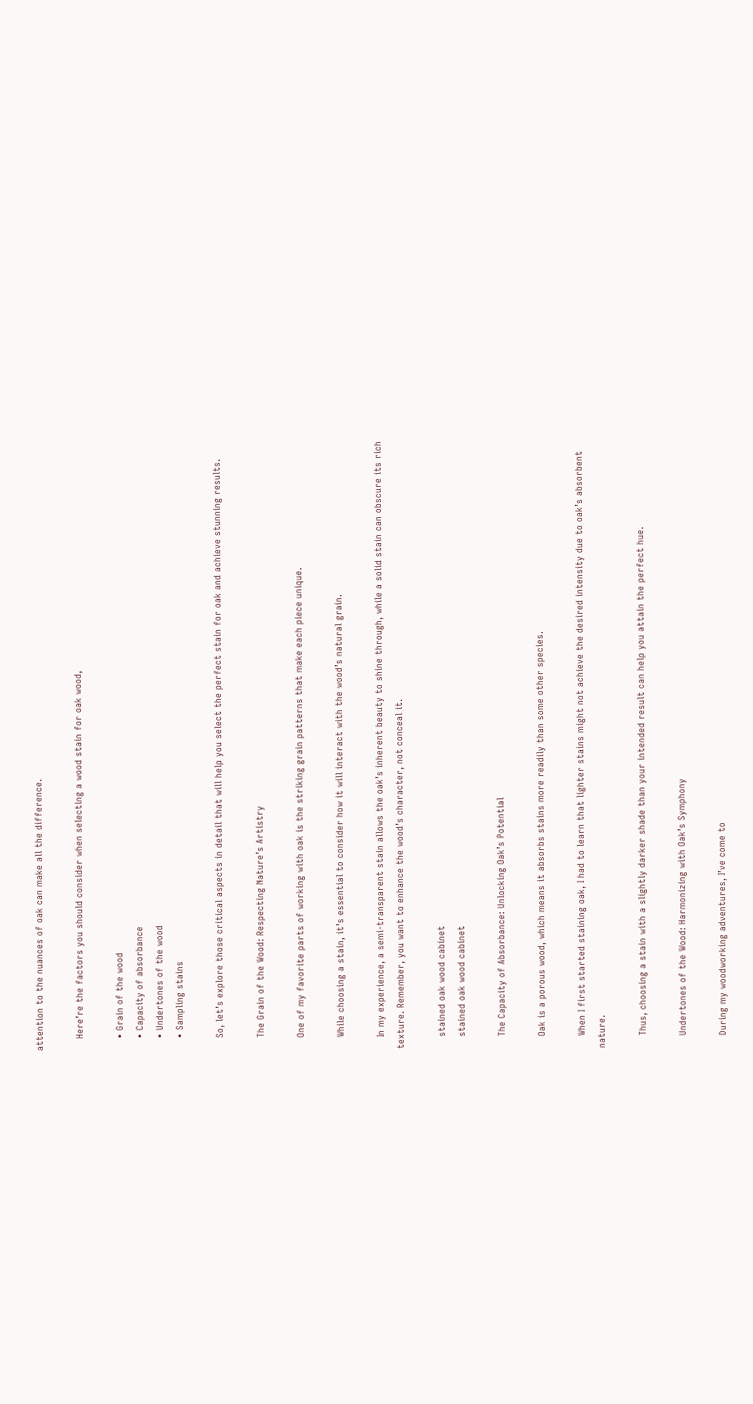attention to the nuances of oak can make all the difference.

    Here’re the factors you should consider when selecting a wood stain for oak wood,

    • Grain of the wood
    • Capacity of absorbance
    • Undertones of the wood
    • Sampling stains

    So, let’s explore those critical aspects in detail that will help you select the perfect stain for oak and achieve stunning results.

    The Grain of the Wood: Respecting Nature’s Artistry

    One of my favorite parts of working with oak is the striking grain patterns that make each piece unique.

    While choosing a stain, it’s essential to consider how it will interact with the wood’s natural grain.

    In my experience, a semi-transparent stain allows the oak’s inherent beauty to shine through, while a solid stain can obscure its rich texture. Remember, you want to enhance the wood’s character, not conceal it.

    stained oak wood cabinet
    stained oak wood cabinet

    The Capacity of Absorbance: Unlocking Oak’s Potential

    Oak is a porous wood, which means it absorbs stains more readily than some other species.

    When I first started staining oak, I had to learn that lighter stains might not achieve the desired intensity due to oak’s absorbent nature.

    Thus, choosing a stain with a slightly darker shade than your intended result can help you attain the perfect hue.

    Undertones of the Wood: Harmonizing with Oak’s Symphony

    During my woodworking adventures, I’ve come to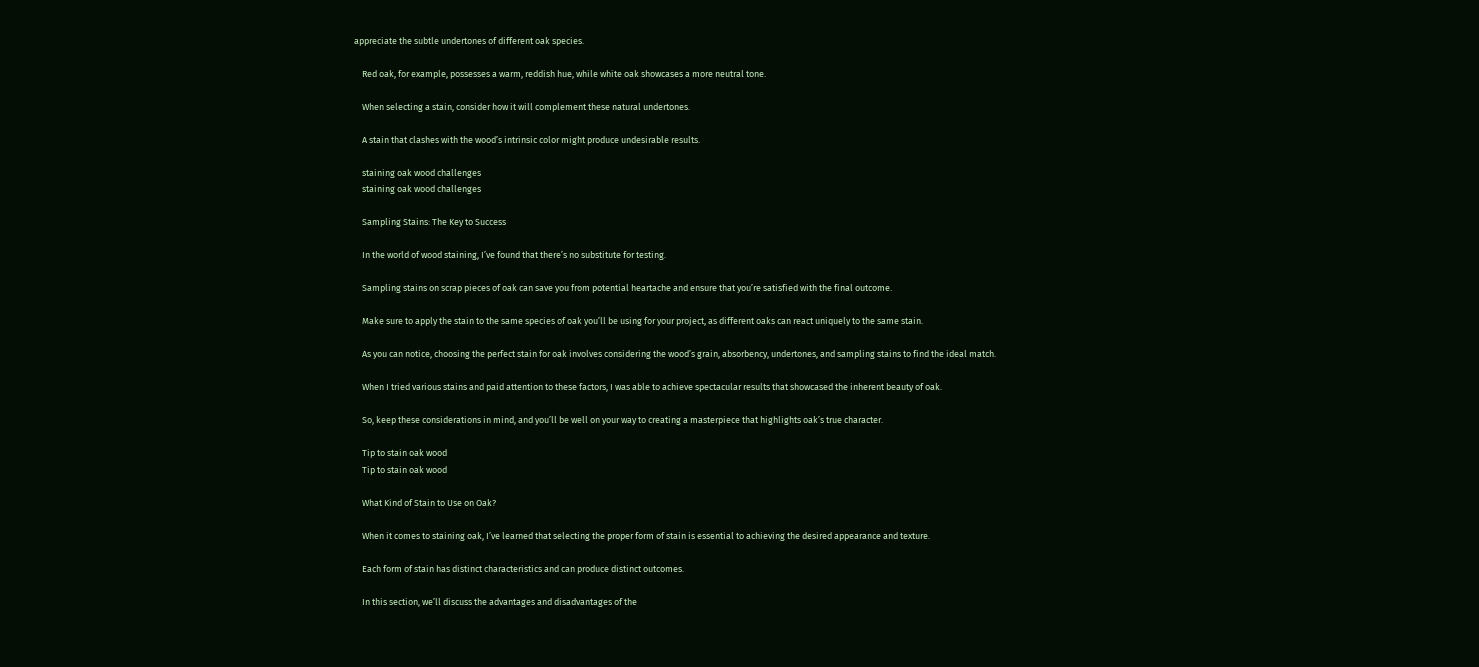appreciate the subtle undertones of different oak species.

    Red oak, for example, possesses a warm, reddish hue, while white oak showcases a more neutral tone.

    When selecting a stain, consider how it will complement these natural undertones.

    A stain that clashes with the wood’s intrinsic color might produce undesirable results.

    staining oak wood challenges
    staining oak wood challenges

    Sampling Stains: The Key to Success

    In the world of wood staining, I’ve found that there’s no substitute for testing.

    Sampling stains on scrap pieces of oak can save you from potential heartache and ensure that you’re satisfied with the final outcome.

    Make sure to apply the stain to the same species of oak you’ll be using for your project, as different oaks can react uniquely to the same stain.

    As you can notice, choosing the perfect stain for oak involves considering the wood’s grain, absorbency, undertones, and sampling stains to find the ideal match.

    When I tried various stains and paid attention to these factors, I was able to achieve spectacular results that showcased the inherent beauty of oak.

    So, keep these considerations in mind, and you’ll be well on your way to creating a masterpiece that highlights oak’s true character.

    Tip to stain oak wood
    Tip to stain oak wood

    What Kind of Stain to Use on Oak?

    When it comes to staining oak, I’ve learned that selecting the proper form of stain is essential to achieving the desired appearance and texture.

    Each form of stain has distinct characteristics and can produce distinct outcomes.

    In this section, we’ll discuss the advantages and disadvantages of the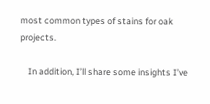most common types of stains for oak projects.

    In addition, I’ll share some insights I’ve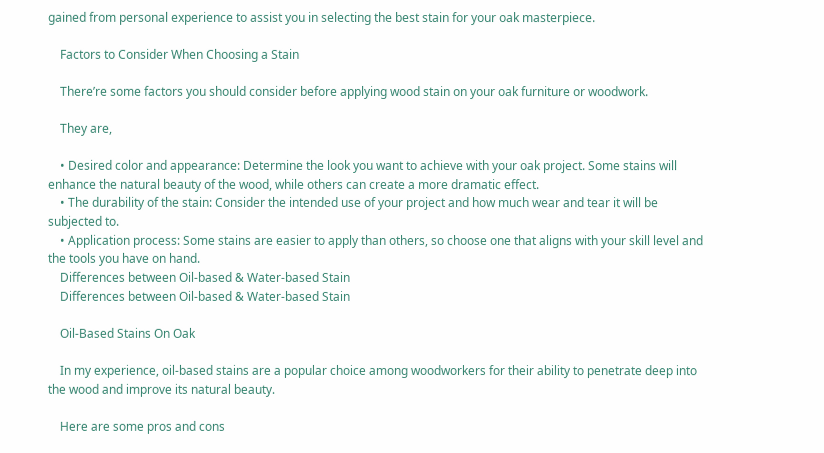gained from personal experience to assist you in selecting the best stain for your oak masterpiece.

    Factors to Consider When Choosing a Stain

    There’re some factors you should consider before applying wood stain on your oak furniture or woodwork.

    They are,

    • Desired color and appearance: Determine the look you want to achieve with your oak project. Some stains will enhance the natural beauty of the wood, while others can create a more dramatic effect.
    • The durability of the stain: Consider the intended use of your project and how much wear and tear it will be subjected to.
    • Application process: Some stains are easier to apply than others, so choose one that aligns with your skill level and the tools you have on hand.
    Differences between Oil-based & Water-based Stain
    Differences between Oil-based & Water-based Stain

    Oil-Based Stains On Oak

    In my experience, oil-based stains are a popular choice among woodworkers for their ability to penetrate deep into the wood and improve its natural beauty.

    Here are some pros and cons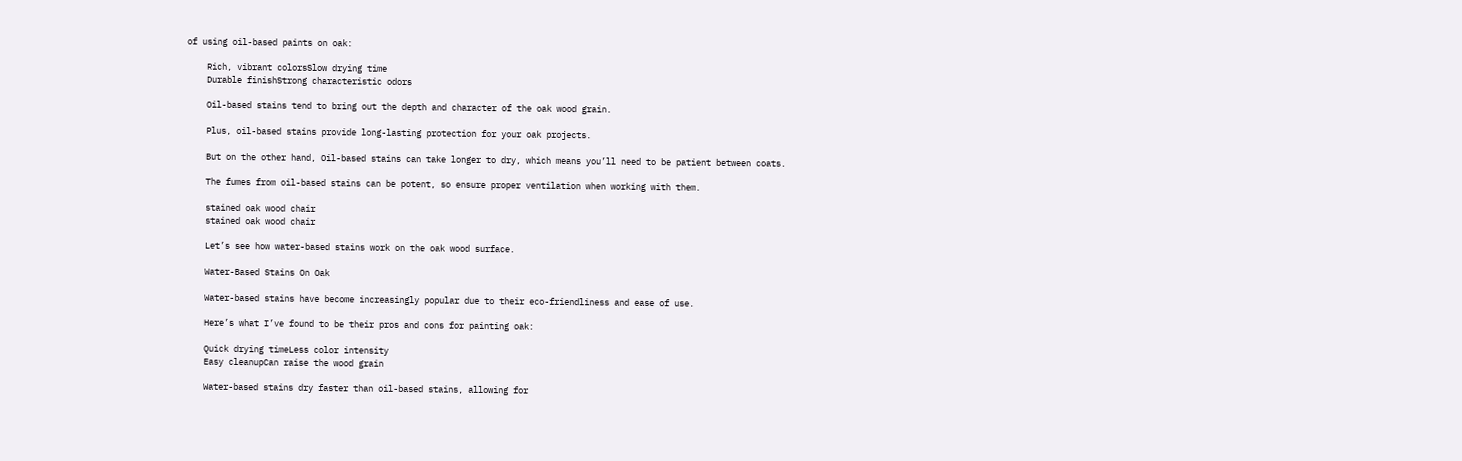of using oil-based paints on oak:

    Rich, vibrant colorsSlow drying time
    Durable finishStrong characteristic odors

    Oil-based stains tend to bring out the depth and character of the oak wood grain.

    Plus, oil-based stains provide long-lasting protection for your oak projects.

    But on the other hand, Oil-based stains can take longer to dry, which means you’ll need to be patient between coats.

    The fumes from oil-based stains can be potent, so ensure proper ventilation when working with them.

    stained oak wood chair
    stained oak wood chair

    Let’s see how water-based stains work on the oak wood surface.

    Water-Based Stains On Oak

    Water-based stains have become increasingly popular due to their eco-friendliness and ease of use.

    Here’s what I’ve found to be their pros and cons for painting oak:

    Quick drying timeLess color intensity
    Easy cleanupCan raise the wood grain

    Water-based stains dry faster than oil-based stains, allowing for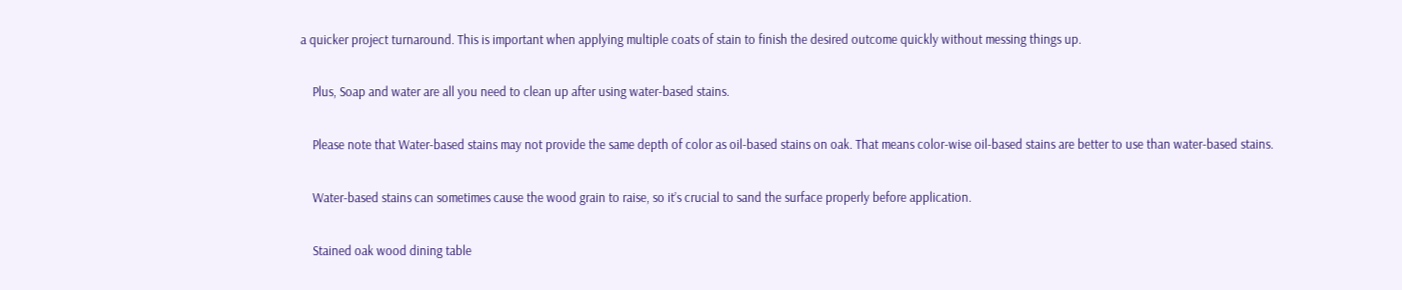a quicker project turnaround. This is important when applying multiple coats of stain to finish the desired outcome quickly without messing things up.

    Plus, Soap and water are all you need to clean up after using water-based stains.

    Please note that Water-based stains may not provide the same depth of color as oil-based stains on oak. That means color-wise oil-based stains are better to use than water-based stains.

    Water-based stains can sometimes cause the wood grain to raise, so it’s crucial to sand the surface properly before application.

    Stained oak wood dining table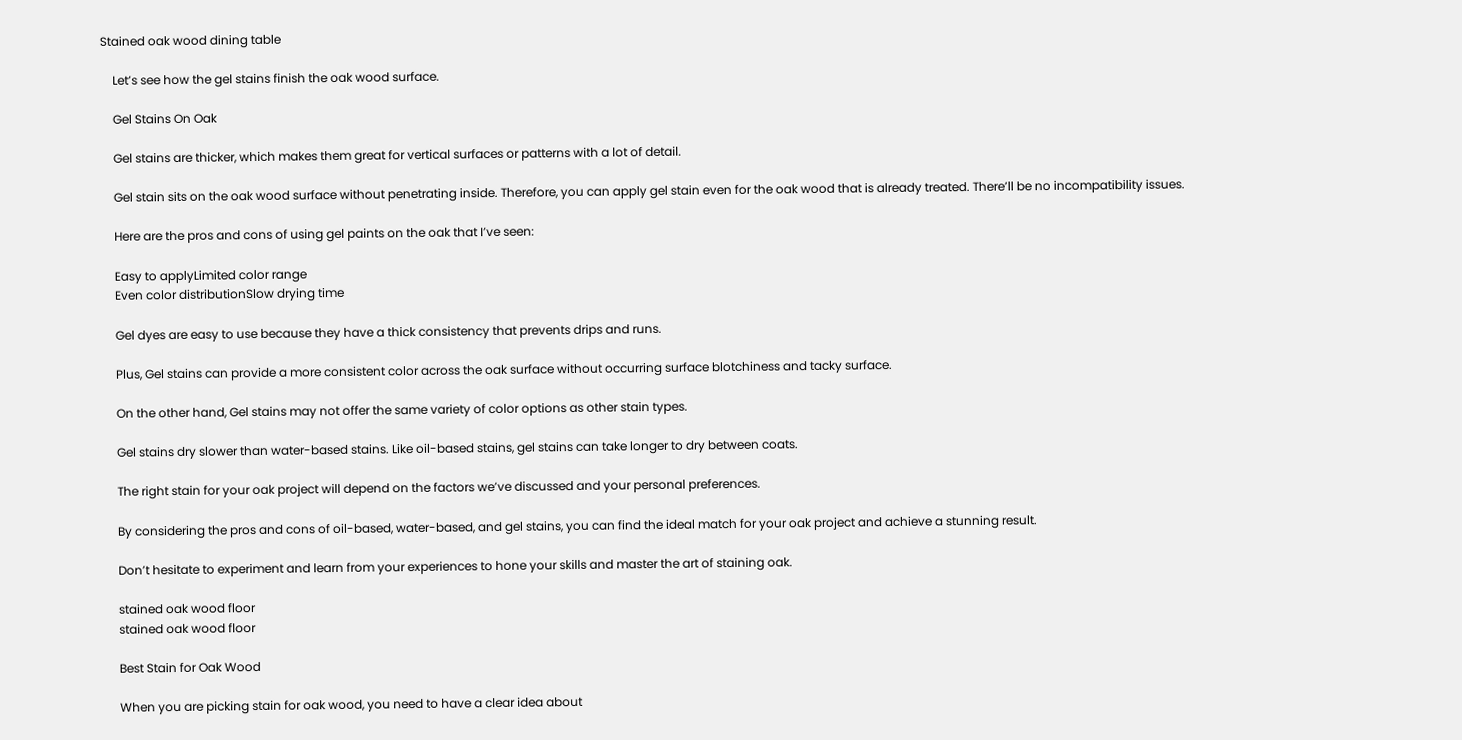Stained oak wood dining table

    Let’s see how the gel stains finish the oak wood surface.

    Gel Stains On Oak

    Gel stains are thicker, which makes them great for vertical surfaces or patterns with a lot of detail.

    Gel stain sits on the oak wood surface without penetrating inside. Therefore, you can apply gel stain even for the oak wood that is already treated. There’ll be no incompatibility issues.

    Here are the pros and cons of using gel paints on the oak that I’ve seen:

    Easy to applyLimited color range
    Even color distributionSlow drying time

    Gel dyes are easy to use because they have a thick consistency that prevents drips and runs.

    Plus, Gel stains can provide a more consistent color across the oak surface without occurring surface blotchiness and tacky surface.

    On the other hand, Gel stains may not offer the same variety of color options as other stain types.

    Gel stains dry slower than water-based stains. Like oil-based stains, gel stains can take longer to dry between coats.

    The right stain for your oak project will depend on the factors we’ve discussed and your personal preferences.

    By considering the pros and cons of oil-based, water-based, and gel stains, you can find the ideal match for your oak project and achieve a stunning result.

    Don’t hesitate to experiment and learn from your experiences to hone your skills and master the art of staining oak.

    stained oak wood floor
    stained oak wood floor

    Best Stain for Oak Wood

    When you are picking stain for oak wood, you need to have a clear idea about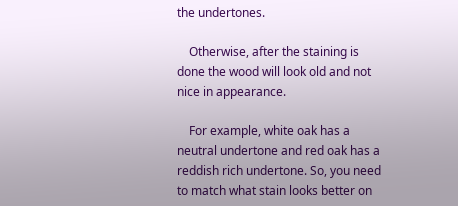the undertones.

    Otherwise, after the staining is done the wood will look old and not nice in appearance.

    For example, white oak has a neutral undertone and red oak has a reddish rich undertone. So, you need to match what stain looks better on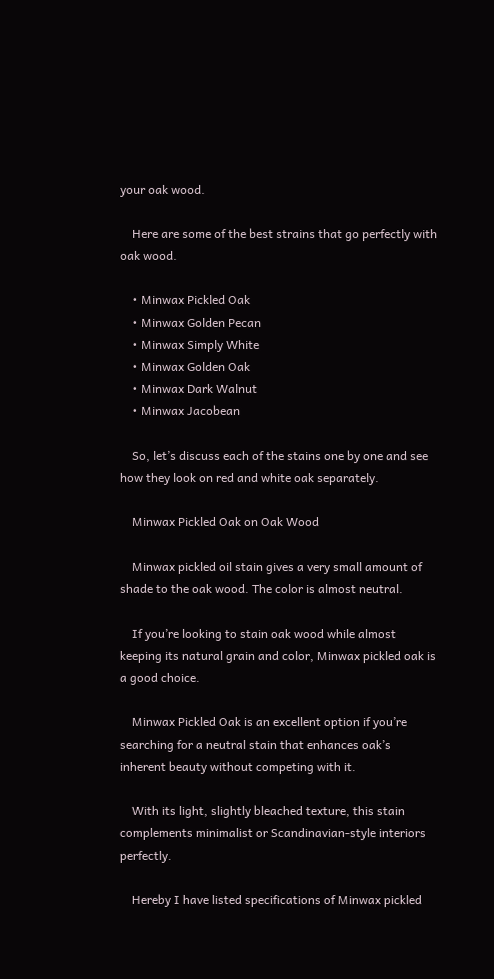your oak wood.

    Here are some of the best strains that go perfectly with oak wood.

    • Minwax Pickled Oak
    • Minwax Golden Pecan
    • Minwax Simply White
    • Minwax Golden Oak
    • Minwax Dark Walnut
    • Minwax Jacobean

    So, let’s discuss each of the stains one by one and see how they look on red and white oak separately.

    Minwax Pickled Oak on Oak Wood

    Minwax pickled oil stain gives a very small amount of shade to the oak wood. The color is almost neutral.

    If you’re looking to stain oak wood while almost keeping its natural grain and color, Minwax pickled oak is a good choice.

    Minwax Pickled Oak is an excellent option if you’re searching for a neutral stain that enhances oak’s inherent beauty without competing with it.

    With its light, slightly bleached texture, this stain complements minimalist or Scandinavian-style interiors perfectly.

    Hereby I have listed specifications of Minwax pickled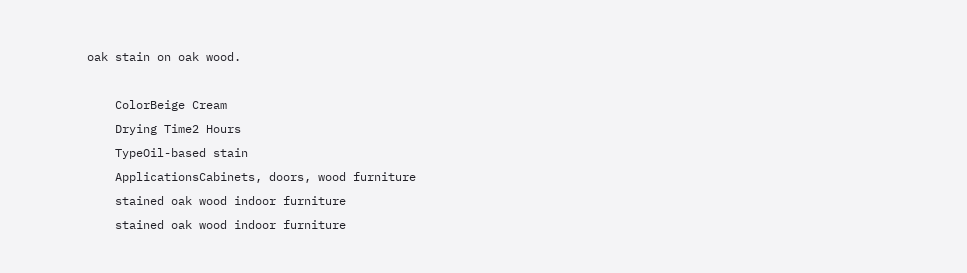oak stain on oak wood.

    ColorBeige Cream
    Drying Time2 Hours
    TypeOil-based stain
    ApplicationsCabinets, doors, wood furniture
    stained oak wood indoor furniture
    stained oak wood indoor furniture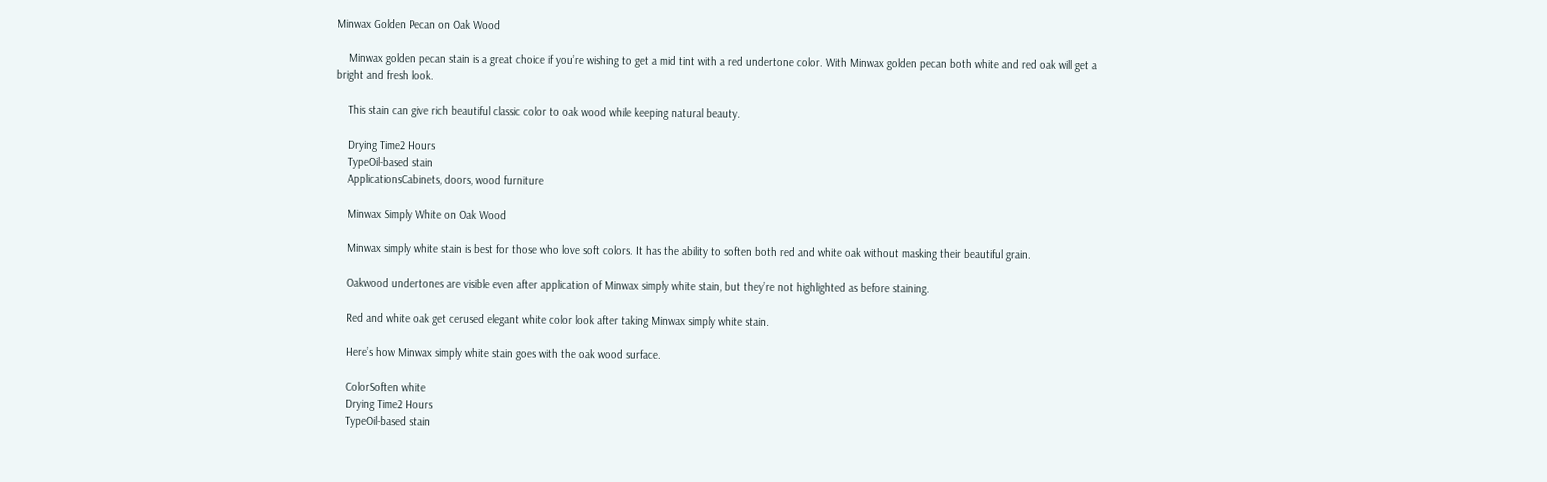Minwax Golden Pecan on Oak Wood

    Minwax golden pecan stain is a great choice if you’re wishing to get a mid tint with a red undertone color. With Minwax golden pecan both white and red oak will get a bright and fresh look.

    This stain can give rich beautiful classic color to oak wood while keeping natural beauty.

    Drying Time2 Hours
    TypeOil-based stain
    ApplicationsCabinets, doors, wood furniture

    Minwax Simply White on Oak Wood

    Minwax simply white stain is best for those who love soft colors. It has the ability to soften both red and white oak without masking their beautiful grain.

    Oakwood undertones are visible even after application of Minwax simply white stain, but they’re not highlighted as before staining.

    Red and white oak get cerused elegant white color look after taking Minwax simply white stain.

    Here’s how Minwax simply white stain goes with the oak wood surface.

    ColorSoften white
    Drying Time2 Hours
    TypeOil-based stain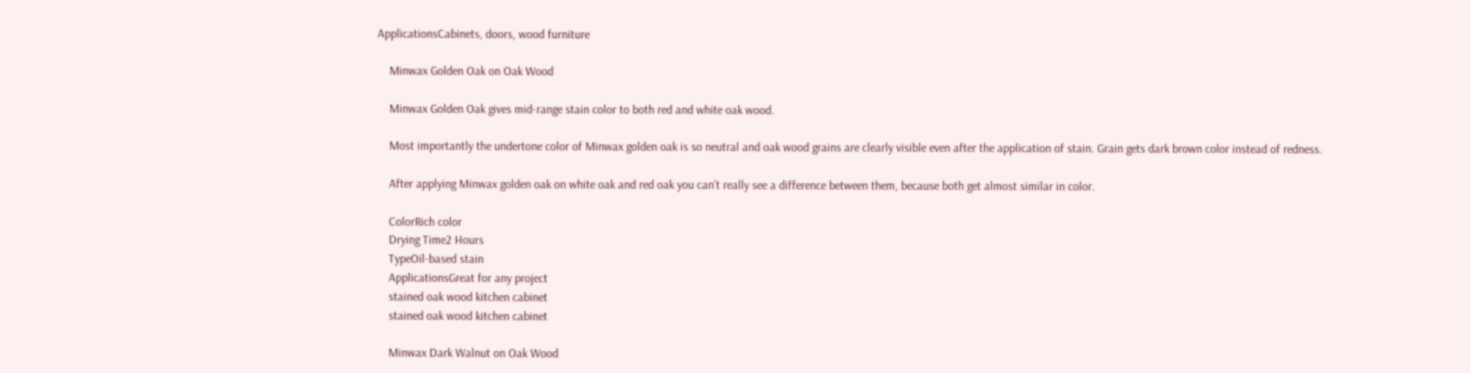ApplicationsCabinets, doors, wood furniture

    Minwax Golden Oak on Oak Wood

    Minwax Golden Oak gives mid-range stain color to both red and white oak wood.

    Most importantly the undertone color of Minwax golden oak is so neutral and oak wood grains are clearly visible even after the application of stain. Grain gets dark brown color instead of redness.

    After applying Minwax golden oak on white oak and red oak you can’t really see a difference between them, because both get almost similar in color.

    ColorRich color
    Drying Time2 Hours
    TypeOil-based stain
    ApplicationsGreat for any project
    stained oak wood kitchen cabinet
    stained oak wood kitchen cabinet

    Minwax Dark Walnut on Oak Wood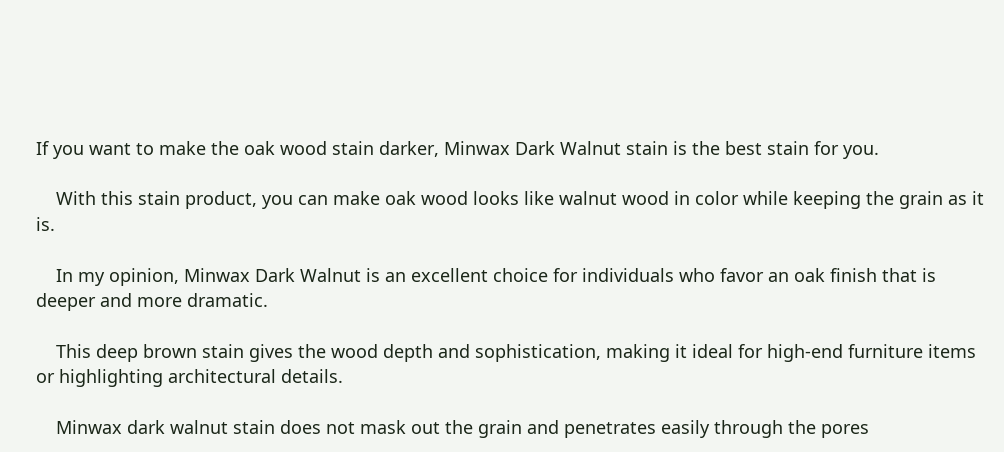If you want to make the oak wood stain darker, Minwax Dark Walnut stain is the best stain for you.

    With this stain product, you can make oak wood looks like walnut wood in color while keeping the grain as it is.

    In my opinion, Minwax Dark Walnut is an excellent choice for individuals who favor an oak finish that is deeper and more dramatic.

    This deep brown stain gives the wood depth and sophistication, making it ideal for high-end furniture items or highlighting architectural details.

    Minwax dark walnut stain does not mask out the grain and penetrates easily through the pores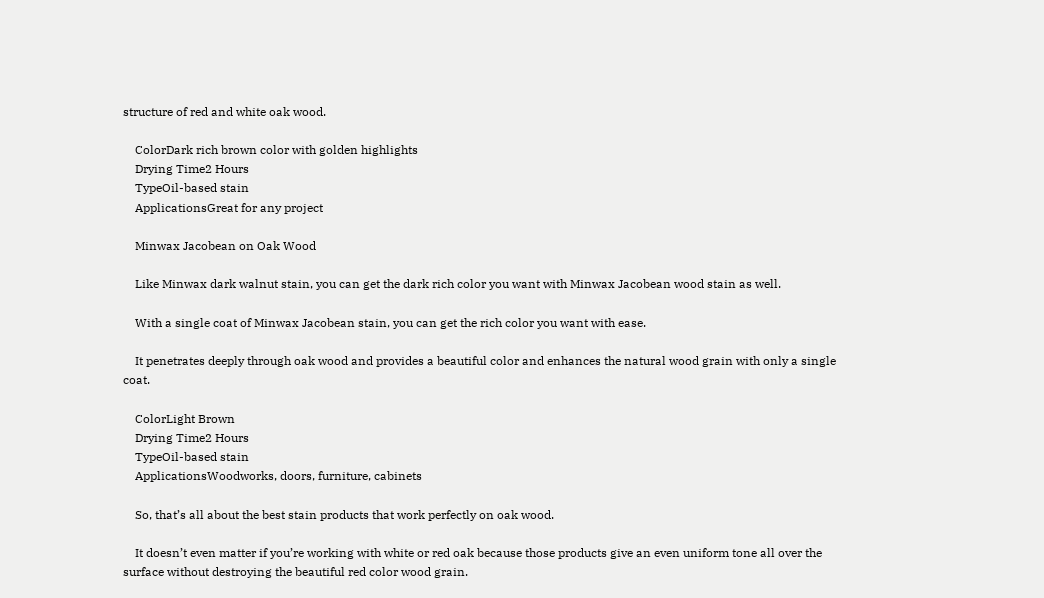structure of red and white oak wood.

    ColorDark rich brown color with golden highlights
    Drying Time2 Hours
    TypeOil-based stain
    ApplicationsGreat for any project

    Minwax Jacobean on Oak Wood

    Like Minwax dark walnut stain, you can get the dark rich color you want with Minwax Jacobean wood stain as well.

    With a single coat of Minwax Jacobean stain, you can get the rich color you want with ease.

    It penetrates deeply through oak wood and provides a beautiful color and enhances the natural wood grain with only a single coat.

    ColorLight Brown
    Drying Time2 Hours
    TypeOil-based stain
    ApplicationsWoodworks, doors, furniture, cabinets

    So, that’s all about the best stain products that work perfectly on oak wood.

    It doesn’t even matter if you’re working with white or red oak because those products give an even uniform tone all over the surface without destroying the beautiful red color wood grain.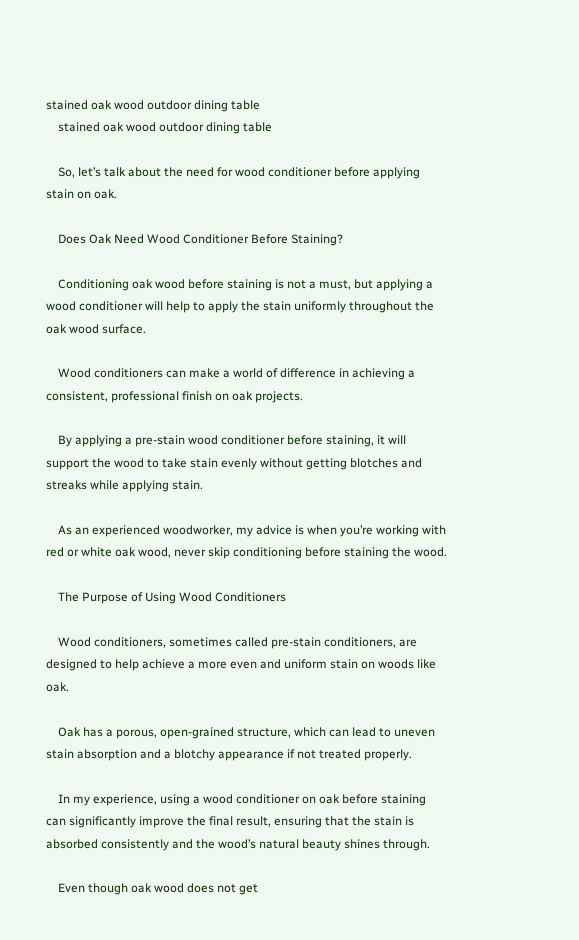stained oak wood outdoor dining table
    stained oak wood outdoor dining table

    So, let’s talk about the need for wood conditioner before applying stain on oak.

    Does Oak Need Wood Conditioner Before Staining?

    Conditioning oak wood before staining is not a must, but applying a wood conditioner will help to apply the stain uniformly throughout the oak wood surface.

    Wood conditioners can make a world of difference in achieving a consistent, professional finish on oak projects.

    By applying a pre-stain wood conditioner before staining, it will support the wood to take stain evenly without getting blotches and streaks while applying stain.

    As an experienced woodworker, my advice is when you’re working with red or white oak wood, never skip conditioning before staining the wood.

    The Purpose of Using Wood Conditioners

    Wood conditioners, sometimes called pre-stain conditioners, are designed to help achieve a more even and uniform stain on woods like oak.

    Oak has a porous, open-grained structure, which can lead to uneven stain absorption and a blotchy appearance if not treated properly.

    In my experience, using a wood conditioner on oak before staining can significantly improve the final result, ensuring that the stain is absorbed consistently and the wood’s natural beauty shines through.

    Even though oak wood does not get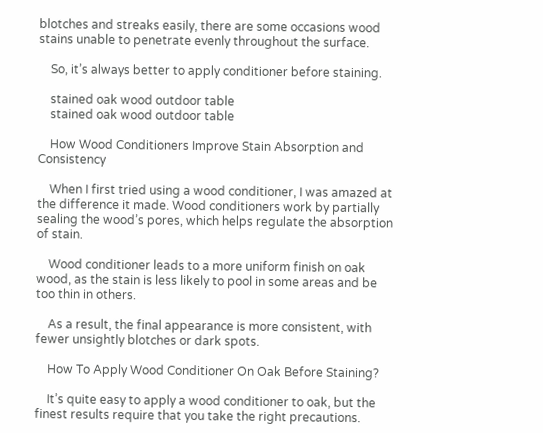blotches and streaks easily, there are some occasions wood stains unable to penetrate evenly throughout the surface.

    So, it’s always better to apply conditioner before staining.

    stained oak wood outdoor table
    stained oak wood outdoor table

    How Wood Conditioners Improve Stain Absorption and Consistency

    When I first tried using a wood conditioner, I was amazed at the difference it made. Wood conditioners work by partially sealing the wood’s pores, which helps regulate the absorption of stain.

    Wood conditioner leads to a more uniform finish on oak wood, as the stain is less likely to pool in some areas and be too thin in others.

    As a result, the final appearance is more consistent, with fewer unsightly blotches or dark spots.

    How To Apply Wood Conditioner On Oak Before Staining?

    It’s quite easy to apply a wood conditioner to oak, but the finest results require that you take the right precautions.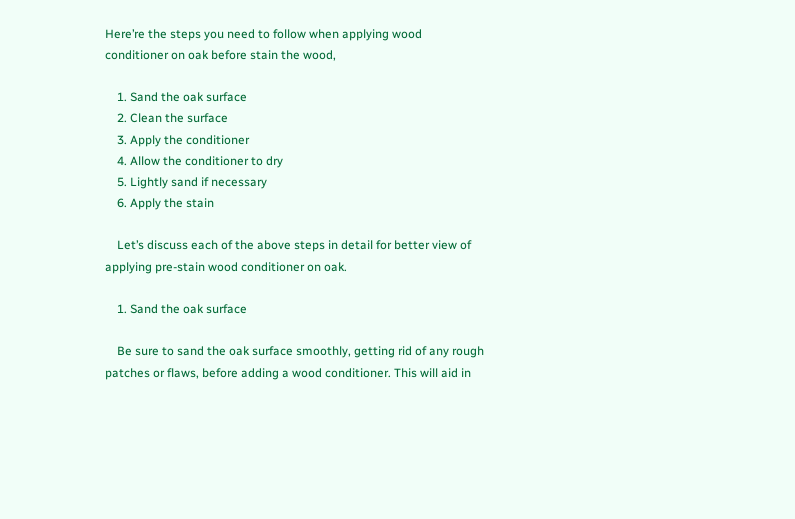Here’re the steps you need to follow when applying wood conditioner on oak before stain the wood,

    1. Sand the oak surface
    2. Clean the surface
    3. Apply the conditioner
    4. Allow the conditioner to dry
    5. Lightly sand if necessary
    6. Apply the stain

    Let’s discuss each of the above steps in detail for better view of applying pre-stain wood conditioner on oak.

    1. Sand the oak surface

    Be sure to sand the oak surface smoothly, getting rid of any rough patches or flaws, before adding a wood conditioner. This will aid in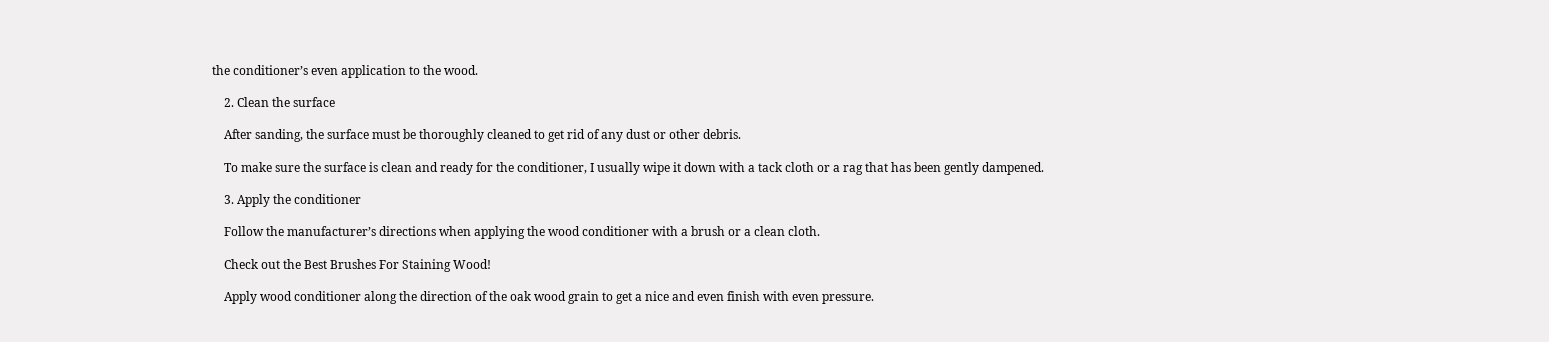the conditioner’s even application to the wood.

    2. Clean the surface

    After sanding, the surface must be thoroughly cleaned to get rid of any dust or other debris.

    To make sure the surface is clean and ready for the conditioner, I usually wipe it down with a tack cloth or a rag that has been gently dampened.

    3. Apply the conditioner

    Follow the manufacturer’s directions when applying the wood conditioner with a brush or a clean cloth.

    Check out the Best Brushes For Staining Wood!

    Apply wood conditioner along the direction of the oak wood grain to get a nice and even finish with even pressure.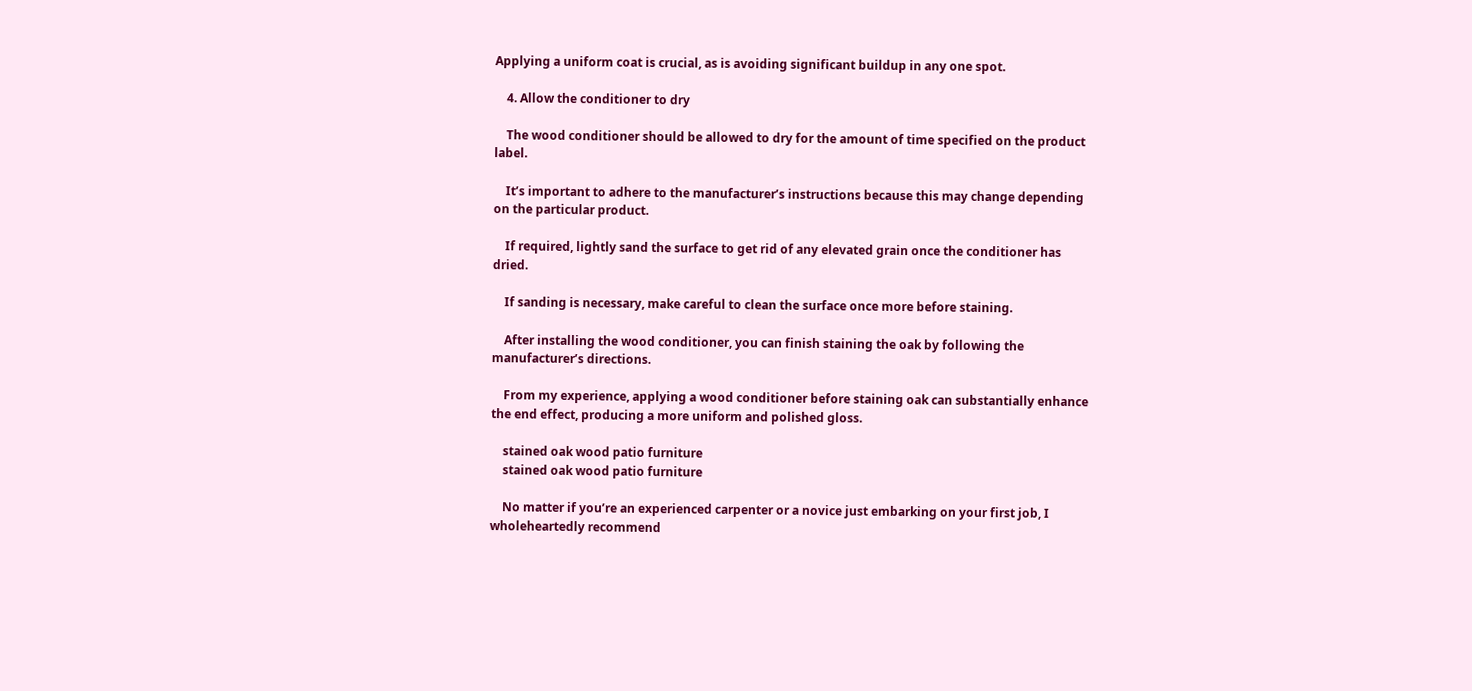Applying a uniform coat is crucial, as is avoiding significant buildup in any one spot.

    4. Allow the conditioner to dry

    The wood conditioner should be allowed to dry for the amount of time specified on the product label.

    It’s important to adhere to the manufacturer’s instructions because this may change depending on the particular product.

    If required, lightly sand the surface to get rid of any elevated grain once the conditioner has dried.

    If sanding is necessary, make careful to clean the surface once more before staining.

    After installing the wood conditioner, you can finish staining the oak by following the manufacturer’s directions.

    From my experience, applying a wood conditioner before staining oak can substantially enhance the end effect, producing a more uniform and polished gloss.

    stained oak wood patio furniture
    stained oak wood patio furniture

    No matter if you’re an experienced carpenter or a novice just embarking on your first job, I wholeheartedly recommend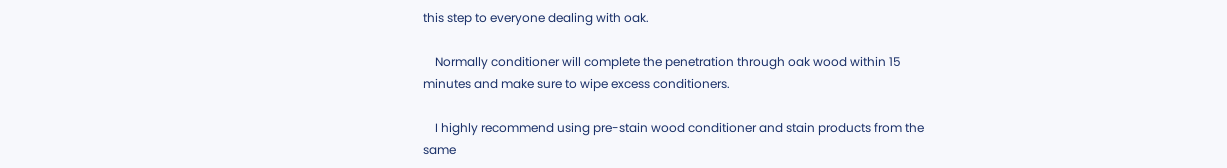this step to everyone dealing with oak.

    Normally conditioner will complete the penetration through oak wood within 15 minutes and make sure to wipe excess conditioners.

    I highly recommend using pre-stain wood conditioner and stain products from the same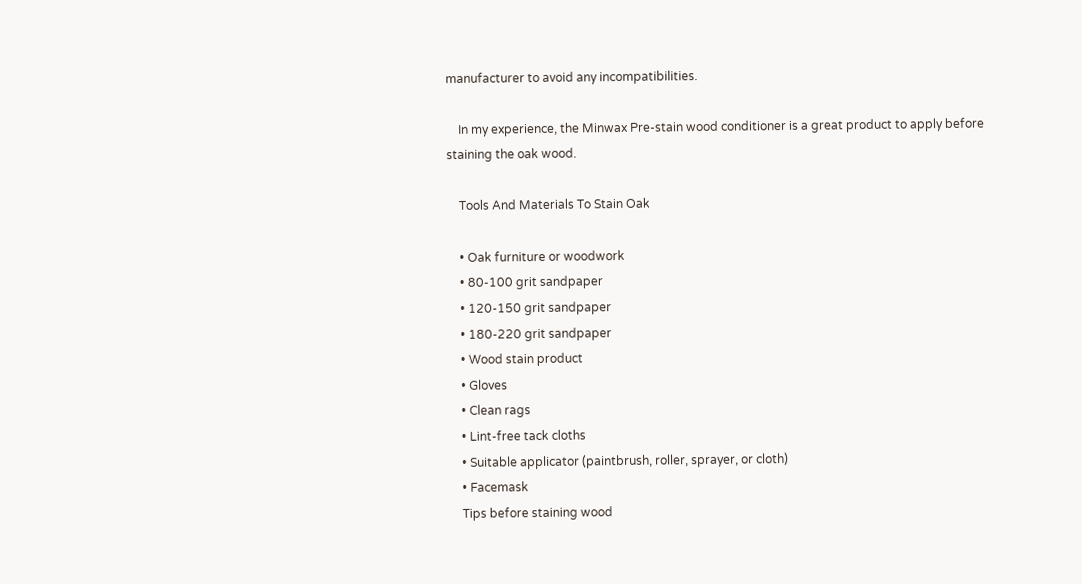manufacturer to avoid any incompatibilities.

    In my experience, the Minwax Pre-stain wood conditioner is a great product to apply before staining the oak wood.

    Tools And Materials To Stain Oak

    • Oak furniture or woodwork
    • 80-100 grit sandpaper
    • 120-150 grit sandpaper
    • 180-220 grit sandpaper
    • Wood stain product
    • Gloves
    • Clean rags
    • Lint-free tack cloths
    • Suitable applicator (paintbrush, roller, sprayer, or cloth)
    • Facemask
    Tips before staining wood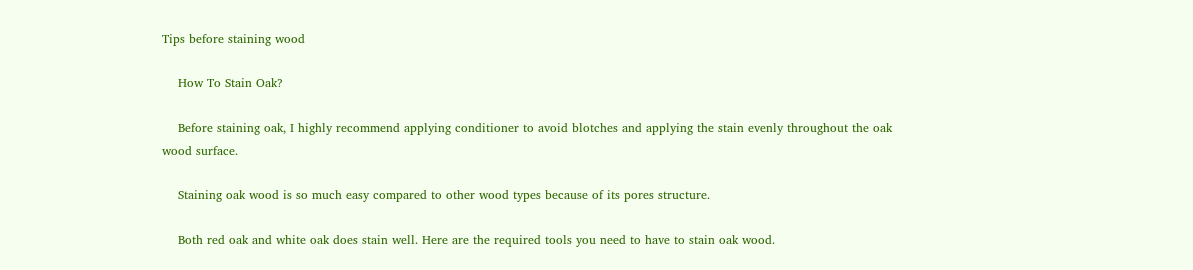Tips before staining wood

    How To Stain Oak?

    Before staining oak, I highly recommend applying conditioner to avoid blotches and applying the stain evenly throughout the oak wood surface.

    Staining oak wood is so much easy compared to other wood types because of its pores structure.

    Both red oak and white oak does stain well. Here are the required tools you need to have to stain oak wood.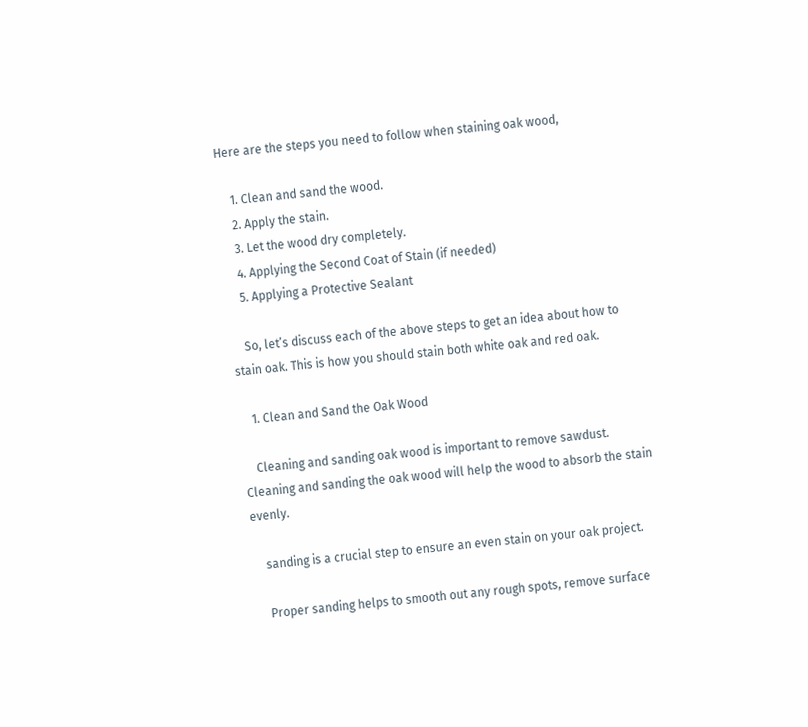Here are the steps you need to follow when staining oak wood,

    1. Clean and sand the wood.
    2. Apply the stain.
    3. Let the wood dry completely.
    4. Applying the Second Coat of Stain (if needed)
    5. Applying a Protective Sealant

    So, let’s discuss each of the above steps to get an idea about how to stain oak. This is how you should stain both white oak and red oak.

    1. Clean and Sand the Oak Wood

    Cleaning and sanding oak wood is important to remove sawdust. Cleaning and sanding the oak wood will help the wood to absorb the stain evenly.

    sanding is a crucial step to ensure an even stain on your oak project.

    Proper sanding helps to smooth out any rough spots, remove surface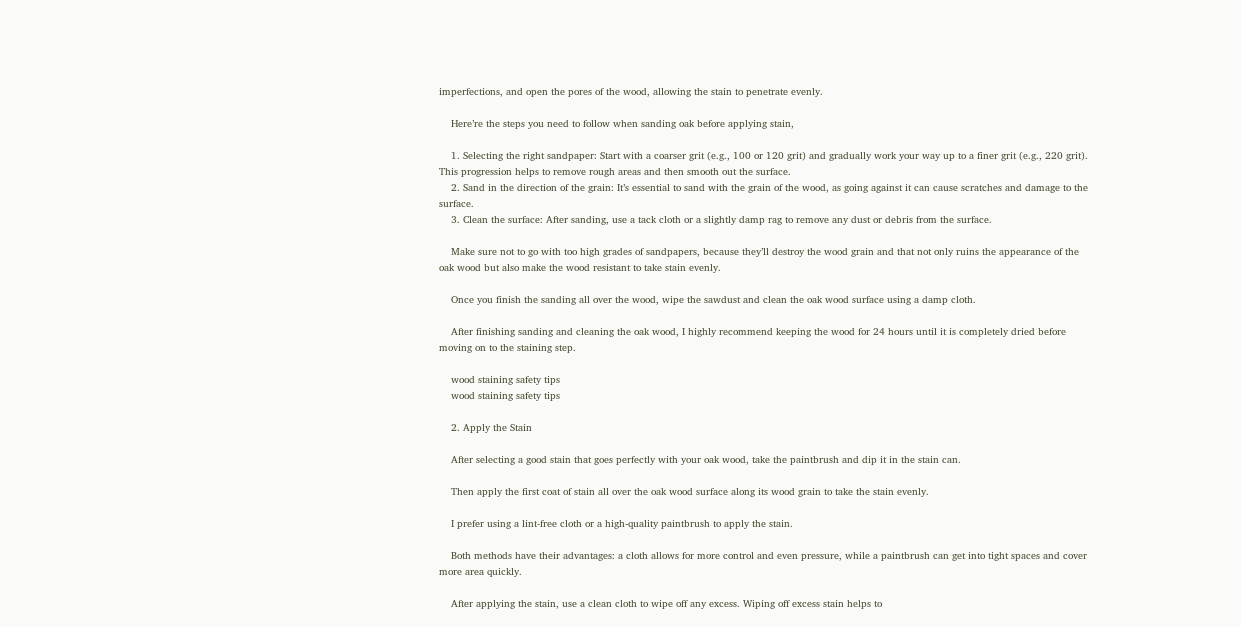imperfections, and open the pores of the wood, allowing the stain to penetrate evenly.

    Here’re the steps you need to follow when sanding oak before applying stain,

    1. Selecting the right sandpaper: Start with a coarser grit (e.g., 100 or 120 grit) and gradually work your way up to a finer grit (e.g., 220 grit). This progression helps to remove rough areas and then smooth out the surface.
    2. Sand in the direction of the grain: It’s essential to sand with the grain of the wood, as going against it can cause scratches and damage to the surface.
    3. Clean the surface: After sanding, use a tack cloth or a slightly damp rag to remove any dust or debris from the surface.

    Make sure not to go with too high grades of sandpapers, because they’ll destroy the wood grain and that not only ruins the appearance of the oak wood but also make the wood resistant to take stain evenly.

    Once you finish the sanding all over the wood, wipe the sawdust and clean the oak wood surface using a damp cloth.

    After finishing sanding and cleaning the oak wood, I highly recommend keeping the wood for 24 hours until it is completely dried before moving on to the staining step.

    wood staining safety tips
    wood staining safety tips

    2. Apply the Stain

    After selecting a good stain that goes perfectly with your oak wood, take the paintbrush and dip it in the stain can.

    Then apply the first coat of stain all over the oak wood surface along its wood grain to take the stain evenly.

    I prefer using a lint-free cloth or a high-quality paintbrush to apply the stain.

    Both methods have their advantages: a cloth allows for more control and even pressure, while a paintbrush can get into tight spaces and cover more area quickly.

    After applying the stain, use a clean cloth to wipe off any excess. Wiping off excess stain helps to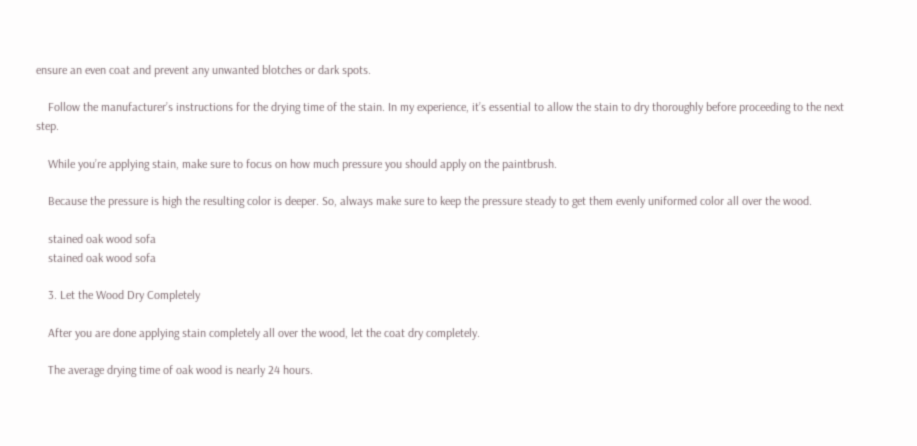ensure an even coat and prevent any unwanted blotches or dark spots.

    Follow the manufacturer’s instructions for the drying time of the stain. In my experience, it’s essential to allow the stain to dry thoroughly before proceeding to the next step.

    While you’re applying stain, make sure to focus on how much pressure you should apply on the paintbrush.

    Because the pressure is high the resulting color is deeper. So, always make sure to keep the pressure steady to get them evenly uniformed color all over the wood.

    stained oak wood sofa
    stained oak wood sofa

    3. Let the Wood Dry Completely

    After you are done applying stain completely all over the wood, let the coat dry completely.

    The average drying time of oak wood is nearly 24 hours.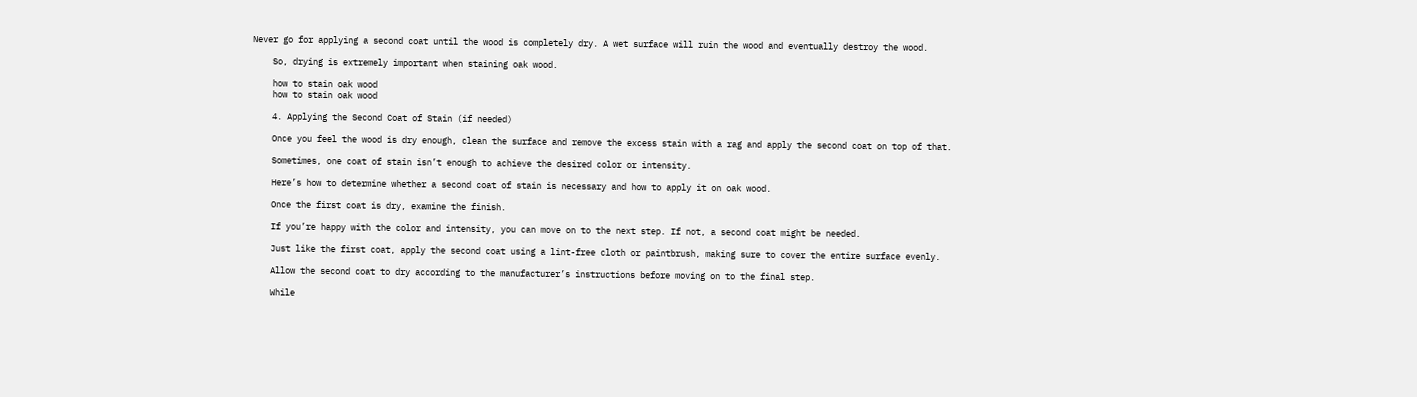Never go for applying a second coat until the wood is completely dry. A wet surface will ruin the wood and eventually destroy the wood.

    So, drying is extremely important when staining oak wood.

    how to stain oak wood
    how to stain oak wood

    4. Applying the Second Coat of Stain (if needed)

    Once you feel the wood is dry enough, clean the surface and remove the excess stain with a rag and apply the second coat on top of that.

    Sometimes, one coat of stain isn’t enough to achieve the desired color or intensity.

    Here’s how to determine whether a second coat of stain is necessary and how to apply it on oak wood.

    Once the first coat is dry, examine the finish.

    If you’re happy with the color and intensity, you can move on to the next step. If not, a second coat might be needed.

    Just like the first coat, apply the second coat using a lint-free cloth or paintbrush, making sure to cover the entire surface evenly.

    Allow the second coat to dry according to the manufacturer’s instructions before moving on to the final step.

    While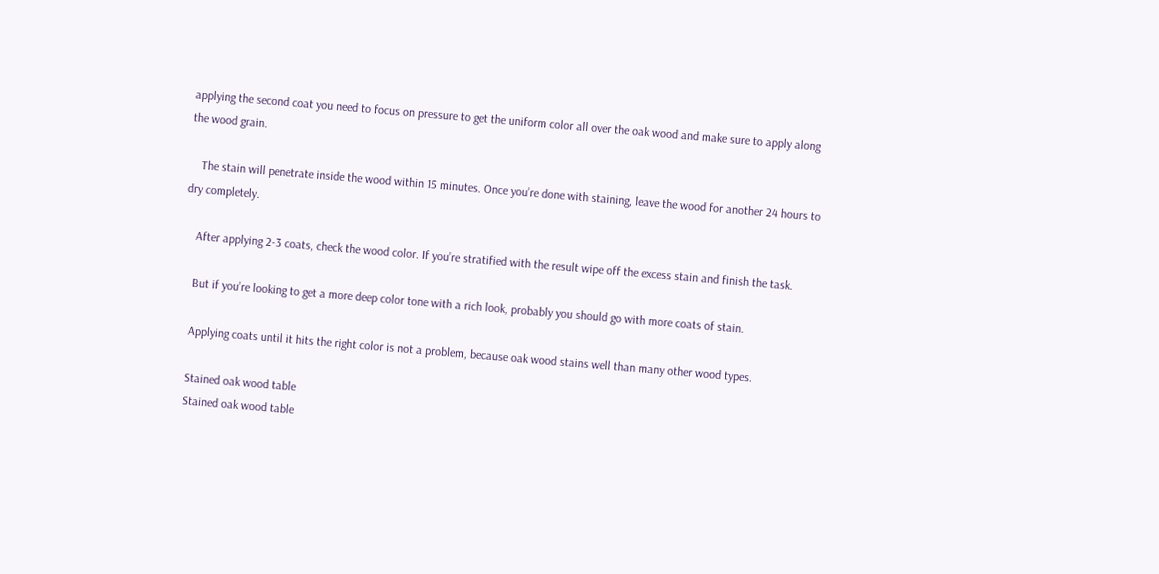applying the second coat you need to focus on pressure to get the uniform color all over the oak wood and make sure to apply along the wood grain.

    The stain will penetrate inside the wood within 15 minutes. Once you’re done with staining, leave the wood for another 24 hours to dry completely.

    After applying 2-3 coats, check the wood color. If you’re stratified with the result wipe off the excess stain and finish the task.

    But if you’re looking to get a more deep color tone with a rich look, probably you should go with more coats of stain.

    Applying coats until it hits the right color is not a problem, because oak wood stains well than many other wood types.

    Stained oak wood table
    Stained oak wood table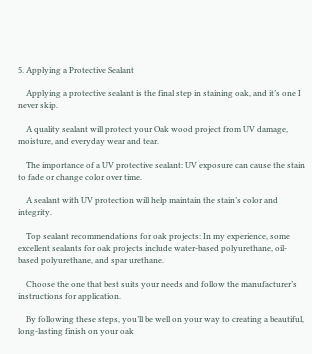5. Applying a Protective Sealant

    Applying a protective sealant is the final step in staining oak, and it’s one I never skip.

    A quality sealant will protect your Oak wood project from UV damage, moisture, and everyday wear and tear.

    The importance of a UV protective sealant: UV exposure can cause the stain to fade or change color over time.

    A sealant with UV protection will help maintain the stain’s color and integrity.

    Top sealant recommendations for oak projects: In my experience, some excellent sealants for oak projects include water-based polyurethane, oil-based polyurethane, and spar urethane.

    Choose the one that best suits your needs and follow the manufacturer’s instructions for application.

    By following these steps, you’ll be well on your way to creating a beautiful, long-lasting finish on your oak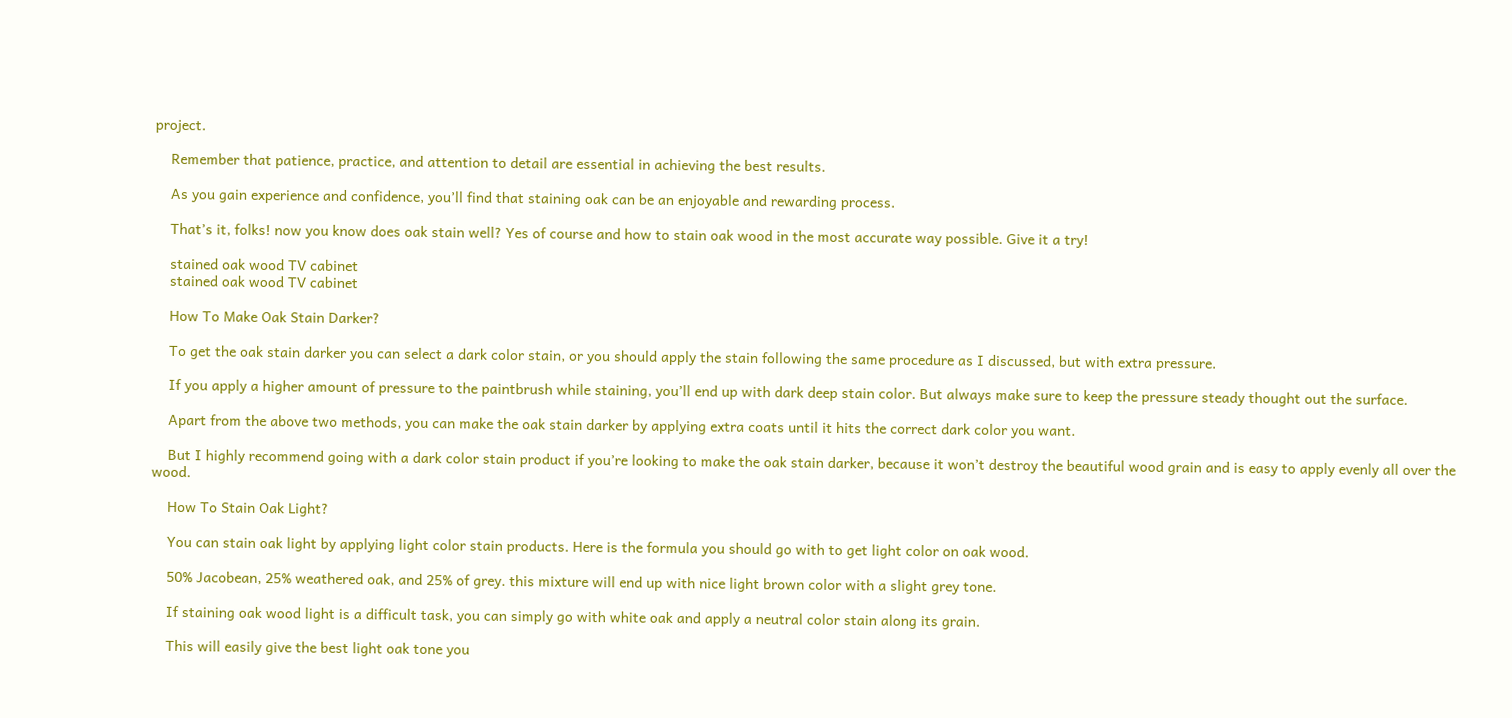project.

    Remember that patience, practice, and attention to detail are essential in achieving the best results.

    As you gain experience and confidence, you’ll find that staining oak can be an enjoyable and rewarding process.

    That’s it, folks! now you know does oak stain well? Yes of course and how to stain oak wood in the most accurate way possible. Give it a try!

    stained oak wood TV cabinet
    stained oak wood TV cabinet

    How To Make Oak Stain Darker?

    To get the oak stain darker you can select a dark color stain, or you should apply the stain following the same procedure as I discussed, but with extra pressure.

    If you apply a higher amount of pressure to the paintbrush while staining, you’ll end up with dark deep stain color. But always make sure to keep the pressure steady thought out the surface.

    Apart from the above two methods, you can make the oak stain darker by applying extra coats until it hits the correct dark color you want.

    But I highly recommend going with a dark color stain product if you’re looking to make the oak stain darker, because it won’t destroy the beautiful wood grain and is easy to apply evenly all over the wood.

    How To Stain Oak Light?

    You can stain oak light by applying light color stain products. Here is the formula you should go with to get light color on oak wood.

    50% Jacobean, 25% weathered oak, and 25% of grey. this mixture will end up with nice light brown color with a slight grey tone.

    If staining oak wood light is a difficult task, you can simply go with white oak and apply a neutral color stain along its grain.

    This will easily give the best light oak tone you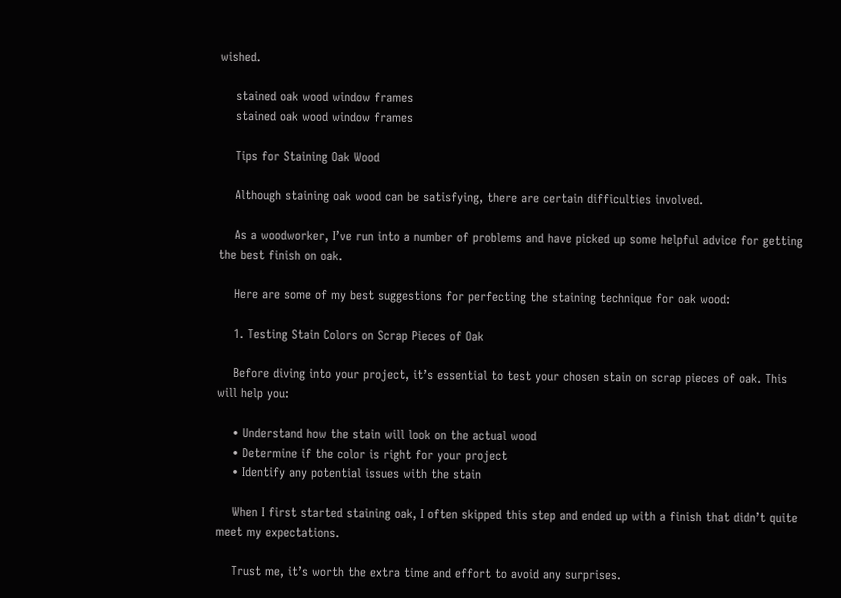wished.

    stained oak wood window frames
    stained oak wood window frames

    Tips for Staining Oak Wood

    Although staining oak wood can be satisfying, there are certain difficulties involved.

    As a woodworker, I’ve run into a number of problems and have picked up some helpful advice for getting the best finish on oak.

    Here are some of my best suggestions for perfecting the staining technique for oak wood:

    1. Testing Stain Colors on Scrap Pieces of Oak

    Before diving into your project, it’s essential to test your chosen stain on scrap pieces of oak. This will help you:

    • Understand how the stain will look on the actual wood
    • Determine if the color is right for your project
    • Identify any potential issues with the stain

    When I first started staining oak, I often skipped this step and ended up with a finish that didn’t quite meet my expectations.

    Trust me, it’s worth the extra time and effort to avoid any surprises.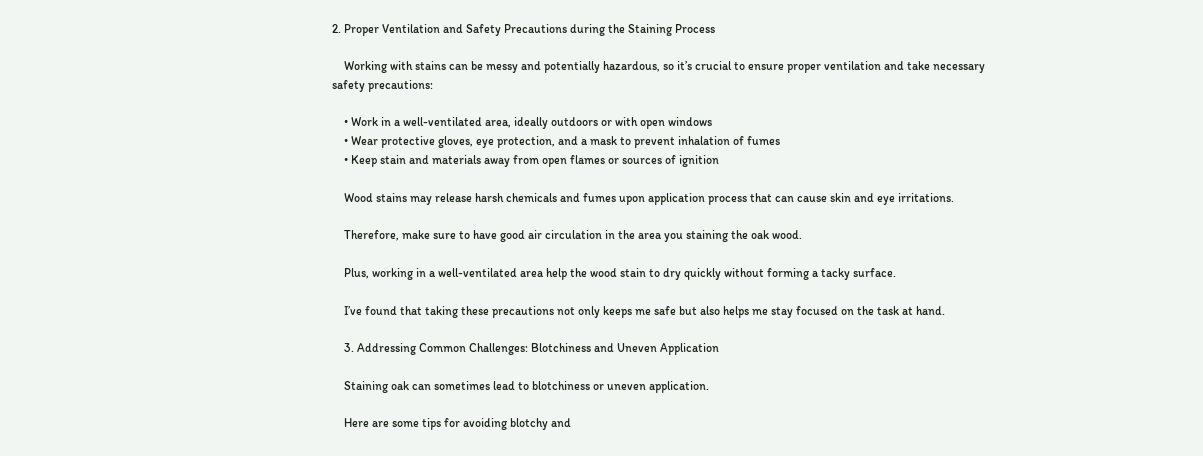2. Proper Ventilation and Safety Precautions during the Staining Process

    Working with stains can be messy and potentially hazardous, so it’s crucial to ensure proper ventilation and take necessary safety precautions:

    • Work in a well-ventilated area, ideally outdoors or with open windows
    • Wear protective gloves, eye protection, and a mask to prevent inhalation of fumes
    • Keep stain and materials away from open flames or sources of ignition

    Wood stains may release harsh chemicals and fumes upon application process that can cause skin and eye irritations.

    Therefore, make sure to have good air circulation in the area you staining the oak wood.

    Plus, working in a well-ventilated area help the wood stain to dry quickly without forming a tacky surface.

    I’ve found that taking these precautions not only keeps me safe but also helps me stay focused on the task at hand.

    3. Addressing Common Challenges: Blotchiness and Uneven Application

    Staining oak can sometimes lead to blotchiness or uneven application.

    Here are some tips for avoiding blotchy and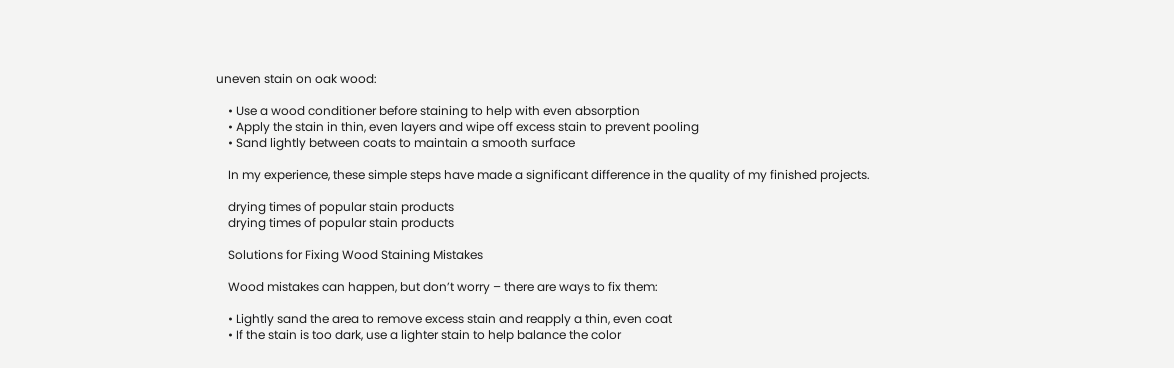uneven stain on oak wood:

    • Use a wood conditioner before staining to help with even absorption
    • Apply the stain in thin, even layers and wipe off excess stain to prevent pooling
    • Sand lightly between coats to maintain a smooth surface

    In my experience, these simple steps have made a significant difference in the quality of my finished projects.

    drying times of popular stain products
    drying times of popular stain products

    Solutions for Fixing Wood Staining Mistakes

    Wood mistakes can happen, but don’t worry – there are ways to fix them:

    • Lightly sand the area to remove excess stain and reapply a thin, even coat
    • If the stain is too dark, use a lighter stain to help balance the color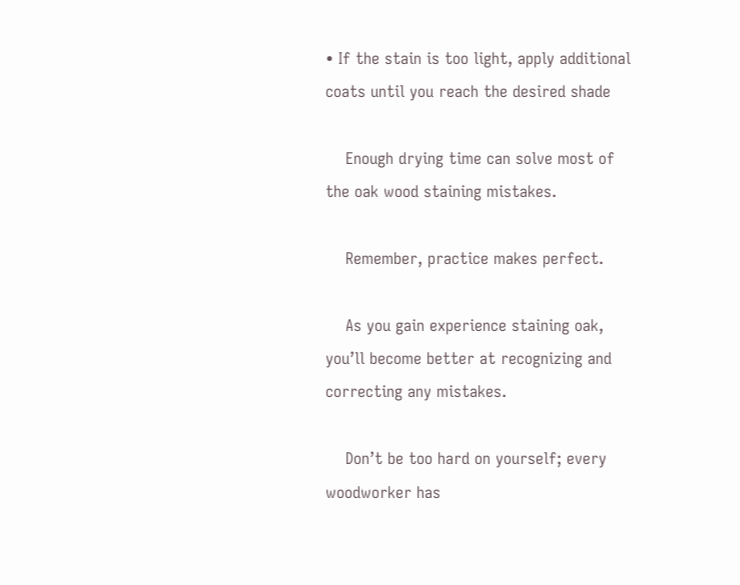• If the stain is too light, apply additional coats until you reach the desired shade

    Enough drying time can solve most of the oak wood staining mistakes.

    Remember, practice makes perfect.

    As you gain experience staining oak, you’ll become better at recognizing and correcting any mistakes.

    Don’t be too hard on yourself; every woodworker has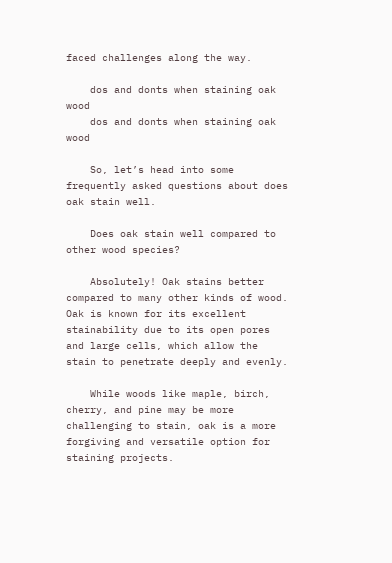faced challenges along the way.

    dos and donts when staining oak wood
    dos and donts when staining oak wood

    So, let’s head into some frequently asked questions about does oak stain well.

    Does oak stain well compared to other wood species?

    Absolutely! Oak stains better compared to many other kinds of wood. Oak is known for its excellent stainability due to its open pores and large cells, which allow the stain to penetrate deeply and evenly.

    While woods like maple, birch, cherry, and pine may be more challenging to stain, oak is a more forgiving and versatile option for staining projects.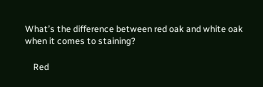What’s the difference between red oak and white oak when it comes to staining?

    Red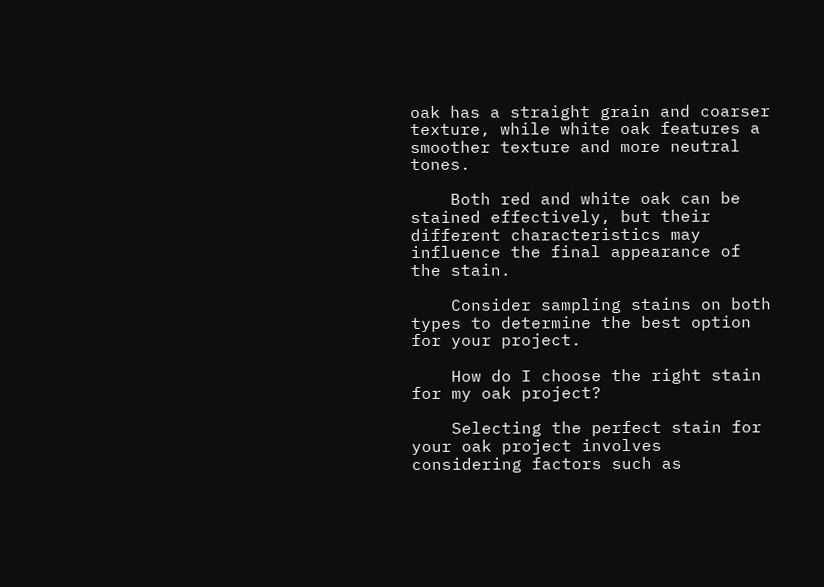oak has a straight grain and coarser texture, while white oak features a smoother texture and more neutral tones.

    Both red and white oak can be stained effectively, but their different characteristics may influence the final appearance of the stain.

    Consider sampling stains on both types to determine the best option for your project.

    How do I choose the right stain for my oak project?

    Selecting the perfect stain for your oak project involves considering factors such as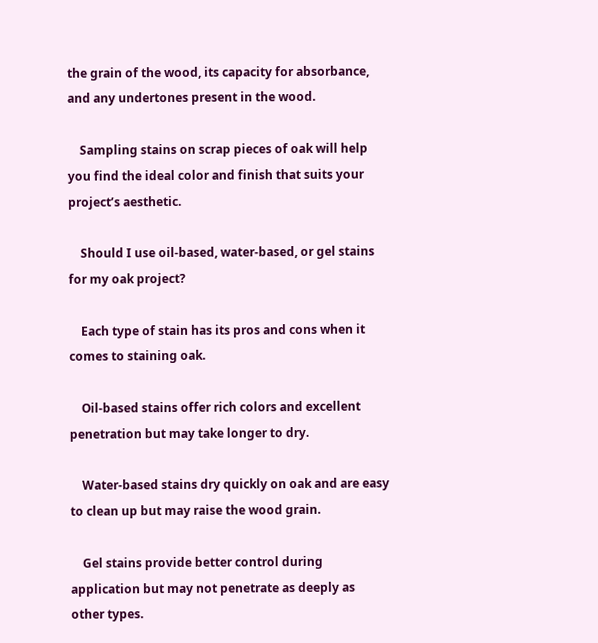the grain of the wood, its capacity for absorbance, and any undertones present in the wood.

    Sampling stains on scrap pieces of oak will help you find the ideal color and finish that suits your project’s aesthetic.

    Should I use oil-based, water-based, or gel stains for my oak project?

    Each type of stain has its pros and cons when it comes to staining oak.

    Oil-based stains offer rich colors and excellent penetration but may take longer to dry.

    Water-based stains dry quickly on oak and are easy to clean up but may raise the wood grain.

    Gel stains provide better control during application but may not penetrate as deeply as other types.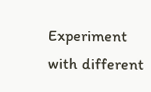Experiment with different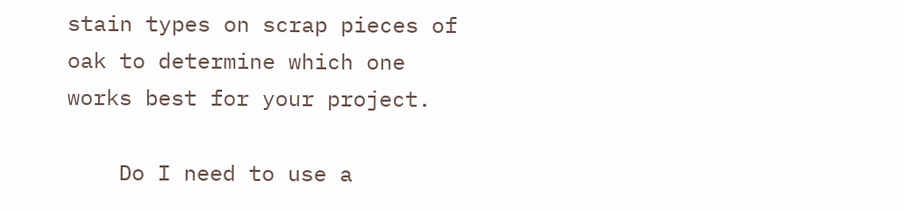stain types on scrap pieces of oak to determine which one works best for your project.

    Do I need to use a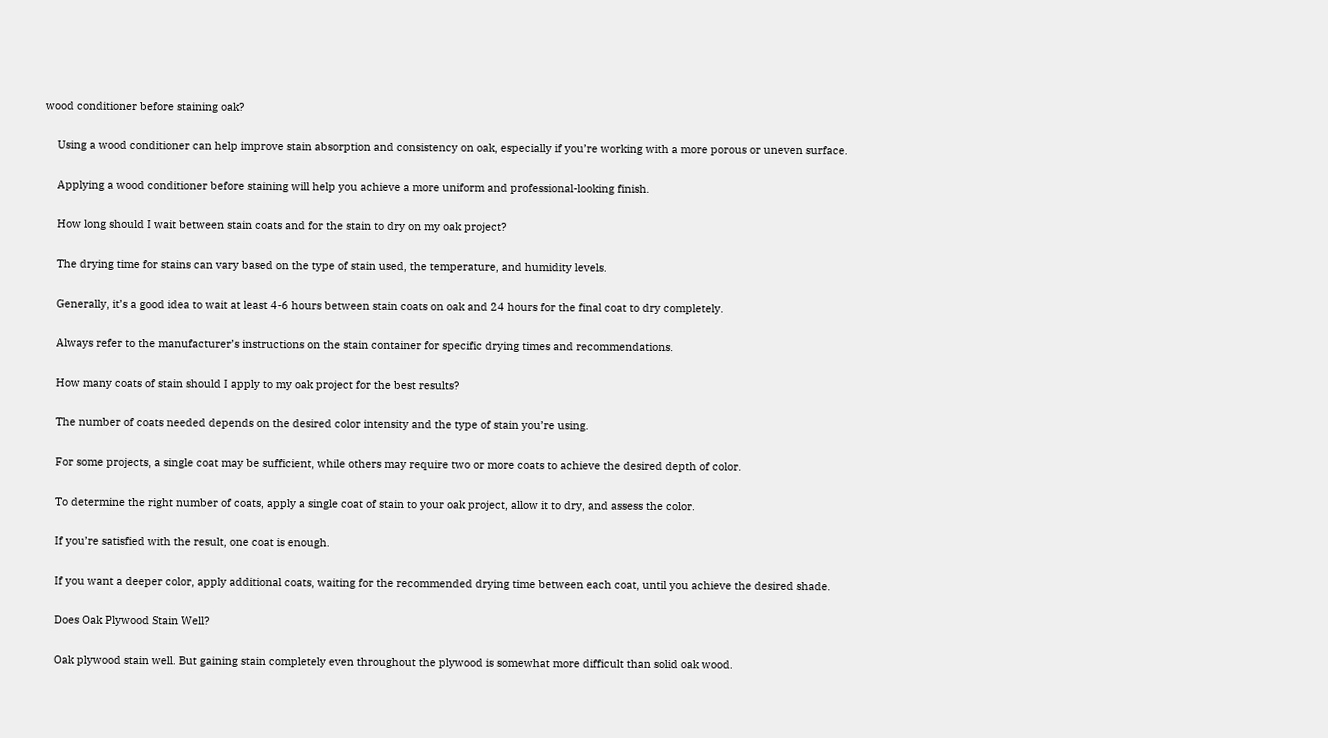wood conditioner before staining oak?

    Using a wood conditioner can help improve stain absorption and consistency on oak, especially if you’re working with a more porous or uneven surface.

    Applying a wood conditioner before staining will help you achieve a more uniform and professional-looking finish.

    How long should I wait between stain coats and for the stain to dry on my oak project?

    The drying time for stains can vary based on the type of stain used, the temperature, and humidity levels.

    Generally, it’s a good idea to wait at least 4-6 hours between stain coats on oak and 24 hours for the final coat to dry completely.

    Always refer to the manufacturer’s instructions on the stain container for specific drying times and recommendations.

    How many coats of stain should I apply to my oak project for the best results?

    The number of coats needed depends on the desired color intensity and the type of stain you’re using.

    For some projects, a single coat may be sufficient, while others may require two or more coats to achieve the desired depth of color.

    To determine the right number of coats, apply a single coat of stain to your oak project, allow it to dry, and assess the color.

    If you’re satisfied with the result, one coat is enough.

    If you want a deeper color, apply additional coats, waiting for the recommended drying time between each coat, until you achieve the desired shade.

    Does Oak Plywood Stain Well?

    Oak plywood stain well. But gaining stain completely even throughout the plywood is somewhat more difficult than solid oak wood.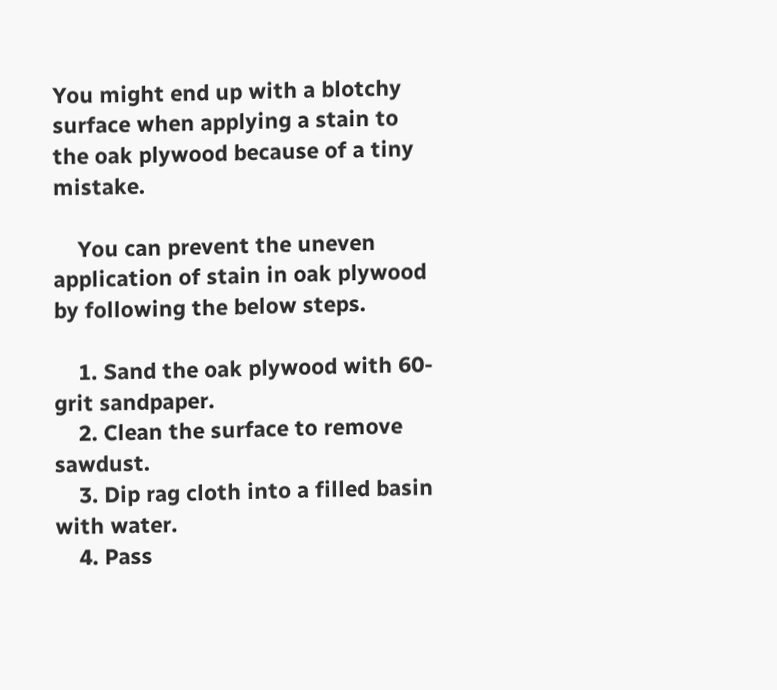You might end up with a blotchy surface when applying a stain to the oak plywood because of a tiny mistake.

    You can prevent the uneven application of stain in oak plywood by following the below steps.

    1. Sand the oak plywood with 60-grit sandpaper.
    2. Clean the surface to remove sawdust.
    3. Dip rag cloth into a filled basin with water.
    4. Pass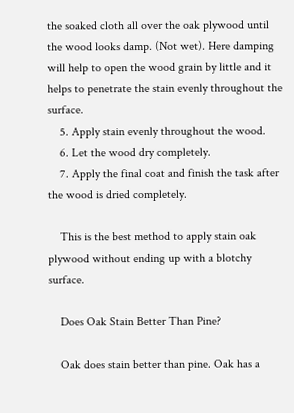the soaked cloth all over the oak plywood until the wood looks damp. (Not wet). Here damping will help to open the wood grain by little and it helps to penetrate the stain evenly throughout the surface.
    5. Apply stain evenly throughout the wood.
    6. Let the wood dry completely.
    7. Apply the final coat and finish the task after the wood is dried completely.

    This is the best method to apply stain oak plywood without ending up with a blotchy surface.

    Does Oak Stain Better Than Pine?

    Oak does stain better than pine. Oak has a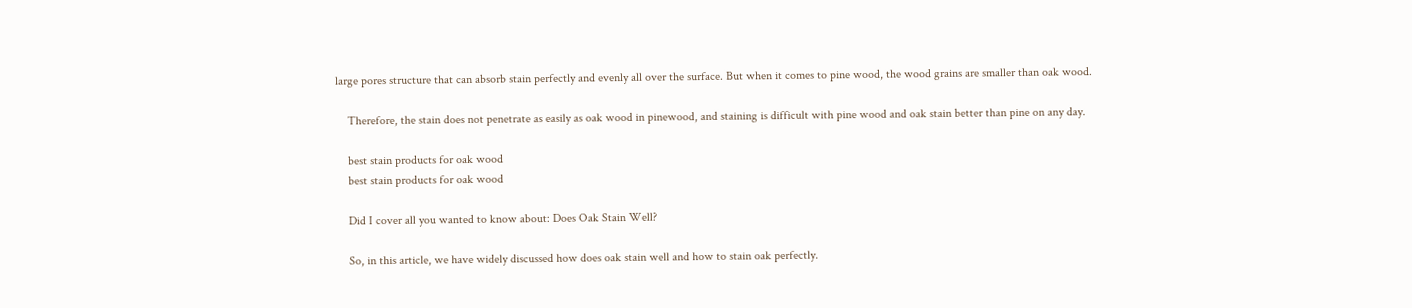large pores structure that can absorb stain perfectly and evenly all over the surface. But when it comes to pine wood, the wood grains are smaller than oak wood.

    Therefore, the stain does not penetrate as easily as oak wood in pinewood, and staining is difficult with pine wood and oak stain better than pine on any day.

    best stain products for oak wood
    best stain products for oak wood

    Did I cover all you wanted to know about: Does Oak Stain Well?

    So, in this article, we have widely discussed how does oak stain well and how to stain oak perfectly.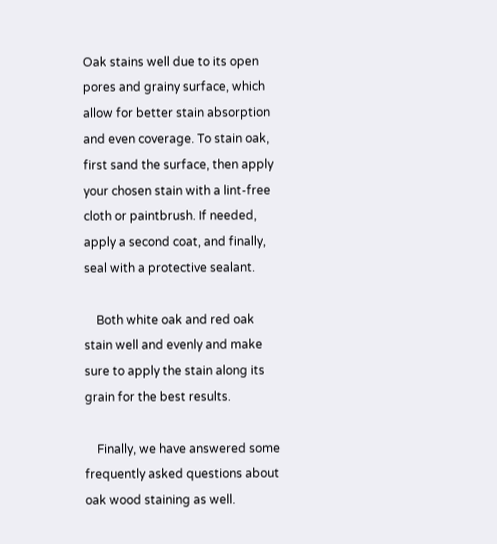Oak stains well due to its open pores and grainy surface, which allow for better stain absorption and even coverage. To stain oak, first sand the surface, then apply your chosen stain with a lint-free cloth or paintbrush. If needed, apply a second coat, and finally, seal with a protective sealant.

    Both white oak and red oak stain well and evenly and make sure to apply the stain along its grain for the best results.

    Finally, we have answered some frequently asked questions about oak wood staining as well.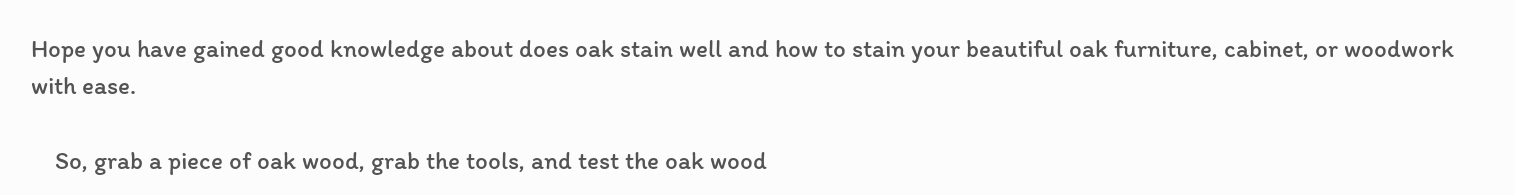Hope you have gained good knowledge about does oak stain well and how to stain your beautiful oak furniture, cabinet, or woodwork with ease.

    So, grab a piece of oak wood, grab the tools, and test the oak wood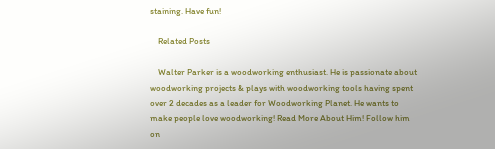staining. Have fun!

    Related Posts

    Walter Parker is a woodworking enthusiast. He is passionate about woodworking projects & plays with woodworking tools having spent over 2 decades as a leader for Woodworking Planet. He wants to make people love woodworking! Read More About Him! Follow him on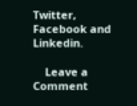Twitter, Facebook and Linkedin.

    Leave a Comment